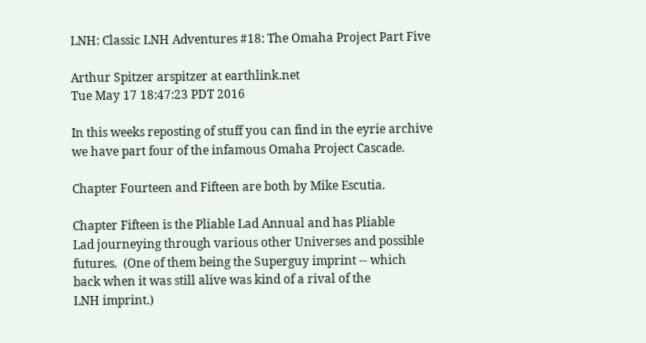LNH: Classic LNH Adventures #18: The Omaha Project Part Five

Arthur Spitzer arspitzer at earthlink.net
Tue May 17 18:47:23 PDT 2016

In this weeks reposting of stuff you can find in the eyrie archive
we have part four of the infamous Omaha Project Cascade.

Chapter Fourteen and Fifteen are both by Mike Escutia.

Chapter Fifteen is the Pliable Lad Annual and has Pliable
Lad journeying through various other Universes and possible
futures.  (One of them being the Superguy imprint -- which
back when it was still alive was kind of a rival of the
LNH imprint.)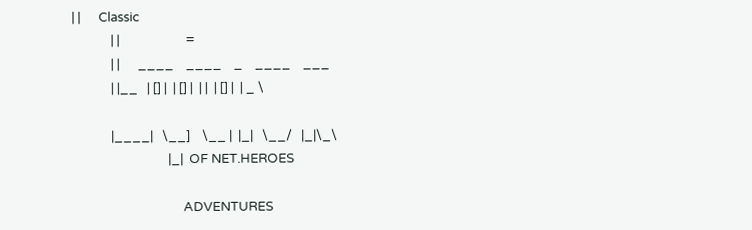| |      Classic
             | |                      =
             | |      ____    ____    _    ____    ___
             | |__   | [] |  | [] |  | |  | [] |  | _ \

             |____|   \__]    \__ |  |_|   \__/   |_|\_\
                                |_|  OF NET.HEROES

                                     ADVENTURES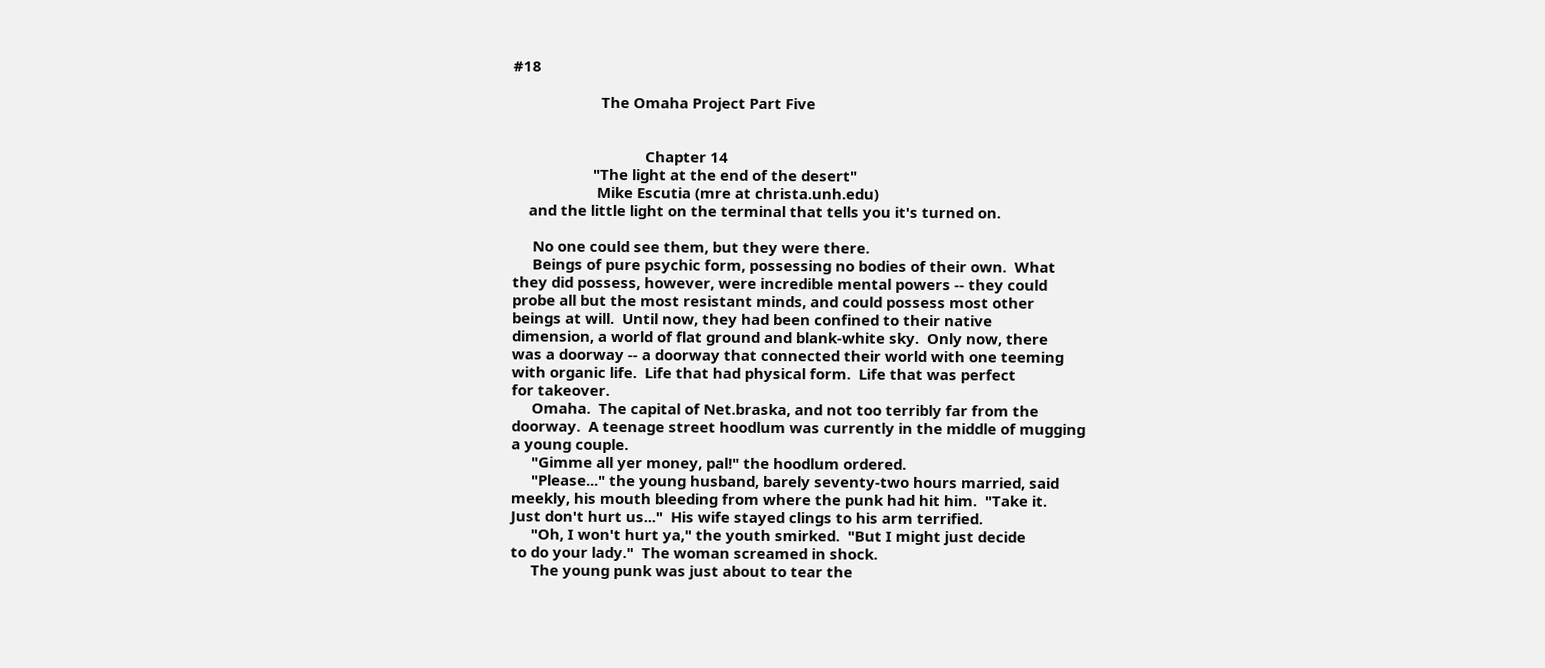#18

                      The Omaha Project Part Five


                                 Chapter 14
                    "The light at the end of the desert"
                     Mike Escutia (mre at christa.unh.edu)
    and the little light on the terminal that tells you it's turned on.

     No one could see them, but they were there.
     Beings of pure psychic form, possessing no bodies of their own.  What
they did possess, however, were incredible mental powers -- they could
probe all but the most resistant minds, and could possess most other
beings at will.  Until now, they had been confined to their native
dimension, a world of flat ground and blank-white sky.  Only now, there
was a doorway -- a doorway that connected their world with one teeming
with organic life.  Life that had physical form.  Life that was perfect
for takeover.
     Omaha.  The capital of Net.braska, and not too terribly far from the
doorway.  A teenage street hoodlum was currently in the middle of mugging
a young couple.
     "Gimme all yer money, pal!" the hoodlum ordered.
     "Please..." the young husband, barely seventy-two hours married, said
meekly, his mouth bleeding from where the punk had hit him.  "Take it.
Just don't hurt us..."  His wife stayed clings to his arm terrified.
     "Oh, I won't hurt ya," the youth smirked.  "But I might just decide
to do your lady."  The woman screamed in shock.
     The young punk was just about to tear the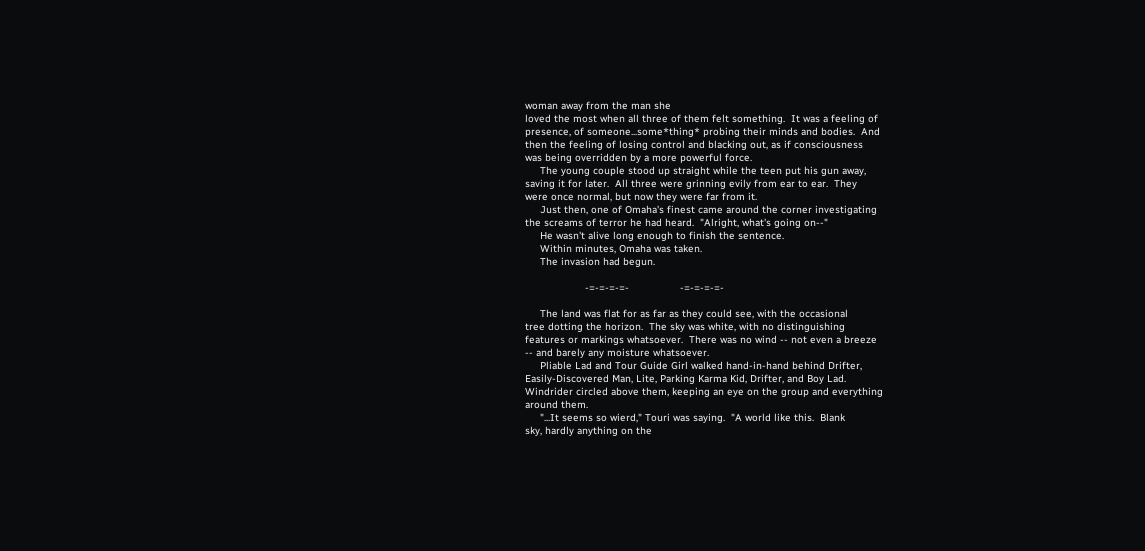woman away from the man she
loved the most when all three of them felt something.  It was a feeling of
presence, of someone...some*thing* probing their minds and bodies.  And
then the feeling of losing control and blacking out, as if consciousness
was being overridden by a more powerful force.
     The young couple stood up straight while the teen put his gun away,
saving it for later.  All three were grinning evily from ear to ear.  They
were once normal, but now they were far from it.
     Just then, one of Omaha's finest came around the corner investigating
the screams of terror he had heard.  "Alright, what's going on--"
     He wasn't alive long enough to finish the sentence.
     Within minutes, Omaha was taken.
     The invasion had begun.

                    -=-=-=-=-                 -=-=-=-=-

     The land was flat for as far as they could see, with the occasional
tree dotting the horizon.  The sky was white, with no distinguishing
features or markings whatsoever.  There was no wind -- not even a breeze
-- and barely any moisture whatsoever.
     Pliable Lad and Tour Guide Girl walked hand-in-hand behind Drifter,
Easily-Discovered Man, Lite, Parking Karma Kid, Drifter, and Boy Lad.
Windrider circled above them, keeping an eye on the group and everything
around them.
     "...It seems so wierd," Touri was saying.  "A world like this.  Blank
sky, hardly anything on the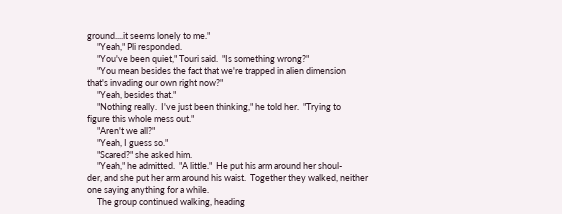ground....it seems lonely to me."
     "Yeah," Pli responded.
     "You've been quiet," Touri said.  "Is something wrong?"
     "You mean besides the fact that we're trapped in alien dimension
that's invading our own right now?"
     "Yeah, besides that."
     "Nothing really.  I've just been thinking," he told her.  "Trying to
figure this whole mess out."
     "Aren't we all?"
     "Yeah, I guess so."
     "Scared?" she asked him.
     "Yeah," he admitted.  "A little."  He put his arm around her shoul-
der, and she put her arm around his waist.  Together they walked, neither
one saying anything for a while.
     The group continued walking, heading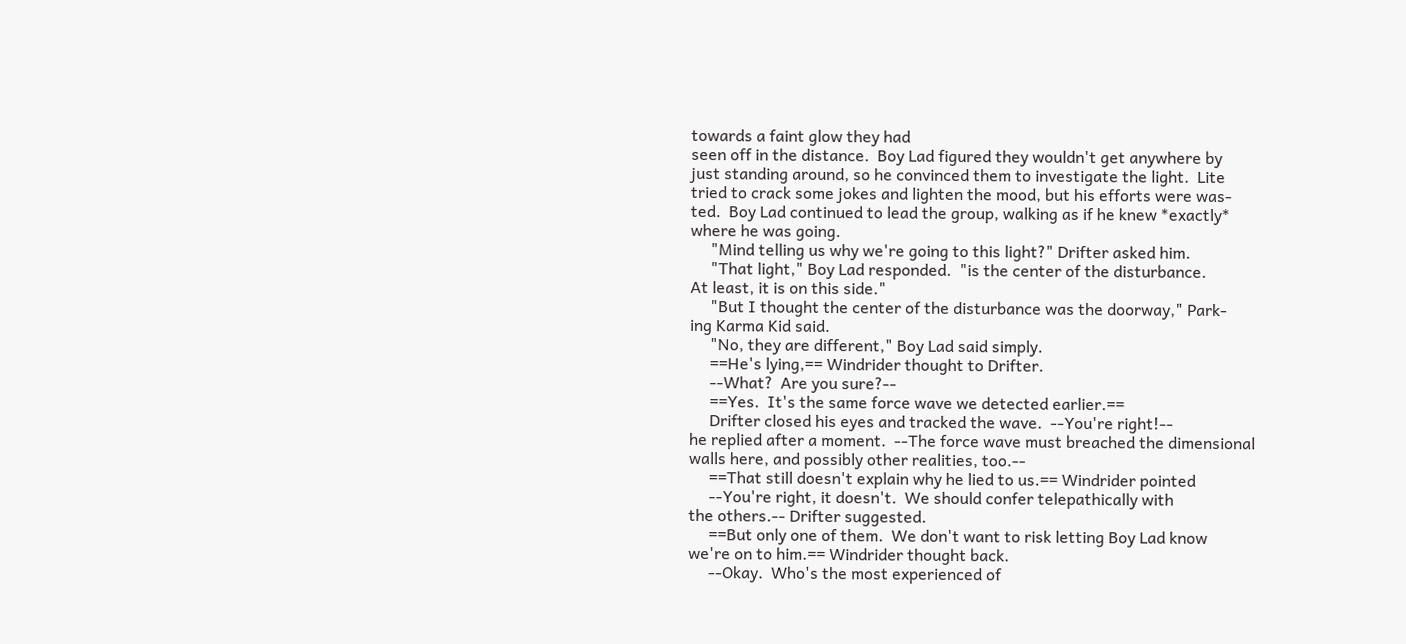towards a faint glow they had
seen off in the distance.  Boy Lad figured they wouldn't get anywhere by
just standing around, so he convinced them to investigate the light.  Lite
tried to crack some jokes and lighten the mood, but his efforts were was-
ted.  Boy Lad continued to lead the group, walking as if he knew *exactly*
where he was going.
     "Mind telling us why we're going to this light?" Drifter asked him.
     "That light," Boy Lad responded.  "is the center of the disturbance.
At least, it is on this side."
     "But I thought the center of the disturbance was the doorway," Park-
ing Karma Kid said.
     "No, they are different," Boy Lad said simply.
     ==He's lying,== Windrider thought to Drifter.
     --What?  Are you sure?--
     ==Yes.  It's the same force wave we detected earlier.==
     Drifter closed his eyes and tracked the wave.  --You're right!--
he replied after a moment.  --The force wave must breached the dimensional
walls here, and possibly other realities, too.--
     ==That still doesn't explain why he lied to us.== Windrider pointed
     --You're right, it doesn't.  We should confer telepathically with
the others.-- Drifter suggested.
     ==But only one of them.  We don't want to risk letting Boy Lad know
we're on to him.== Windrider thought back.
     --Okay.  Who's the most experienced of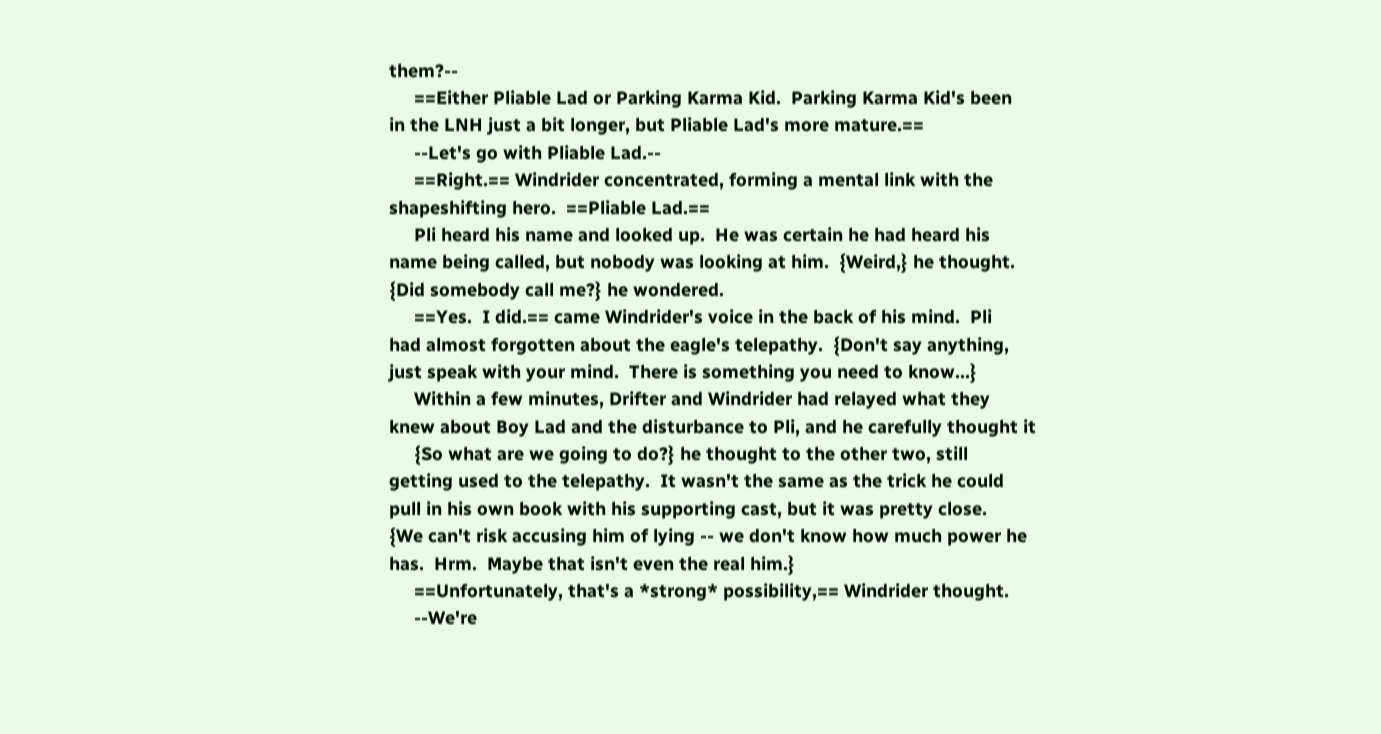them?--
     ==Either Pliable Lad or Parking Karma Kid.  Parking Karma Kid's been
in the LNH just a bit longer, but Pliable Lad's more mature.==
     --Let's go with Pliable Lad.--
     ==Right.== Windrider concentrated, forming a mental link with the
shapeshifting hero.  ==Pliable Lad.==
     Pli heard his name and looked up.  He was certain he had heard his
name being called, but nobody was looking at him.  {Weird,} he thought.
{Did somebody call me?} he wondered.
     ==Yes.  I did.== came Windrider's voice in the back of his mind.  Pli
had almost forgotten about the eagle's telepathy.  {Don't say anything,
just speak with your mind.  There is something you need to know...}
     Within a few minutes, Drifter and Windrider had relayed what they
knew about Boy Lad and the disturbance to Pli, and he carefully thought it
     {So what are we going to do?} he thought to the other two, still
getting used to the telepathy.  It wasn't the same as the trick he could
pull in his own book with his supporting cast, but it was pretty close.
{We can't risk accusing him of lying -- we don't know how much power he
has.  Hrm.  Maybe that isn't even the real him.}
     ==Unfortunately, that's a *strong* possibility,== Windrider thought.
     --We're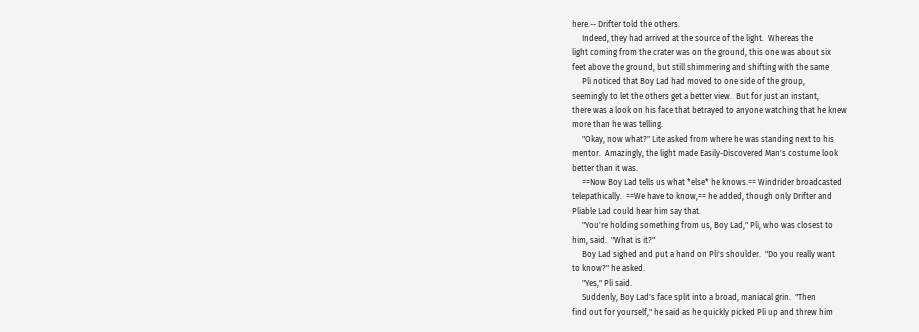here.-- Drifter told the others.
     Indeed, they had arrived at the source of the light.  Whereas the
light coming from the crater was on the ground, this one was about six
feet above the ground, but still shimmering and shifting with the same
     Pli noticed that Boy Lad had moved to one side of the group,
seemingly to let the others get a better view.  But for just an instant,
there was a look on his face that betrayed to anyone watching that he knew
more than he was telling.
     "Okay, now what?" Lite asked from where he was standing next to his
mentor.  Amazingly, the light made Easily-Discovered Man's costume look
better than it was.
     ==Now Boy Lad tells us what *else* he knows.== Windrider broadcasted
telepathically.  ==We have to know,== he added, though only Drifter and
Pliable Lad could hear him say that.
     "You're holding something from us, Boy Lad," Pli, who was closest to
him, said.  "What is it?"
     Boy Lad sighed and put a hand on Pli's shoulder.  "Do you really want
to know?" he asked.
     "Yes," Pli said.
     Suddenly, Boy Lad's face split into a broad, maniacal grin.  "Then
find out for yourself," he said as he quickly picked Pli up and threw him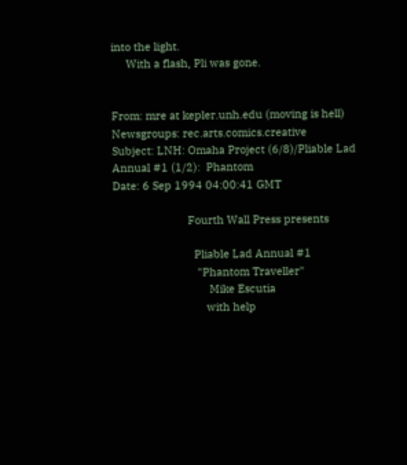into the light.
     With a flash, Pli was gone.


From: mre at kepler.unh.edu (moving is hell)
Newsgroups: rec.arts.comics.creative
Subject: LNH: Omaha Project (6/8)/Pliable Lad Annual #1 (1/2):  Phantom
Date: 6 Sep 1994 04:00:41 GMT

                         Fourth Wall Press presents

                           Pliable Lad Annual #1
                            "Phantom Traveller"
                                Mike Escutia
                               with help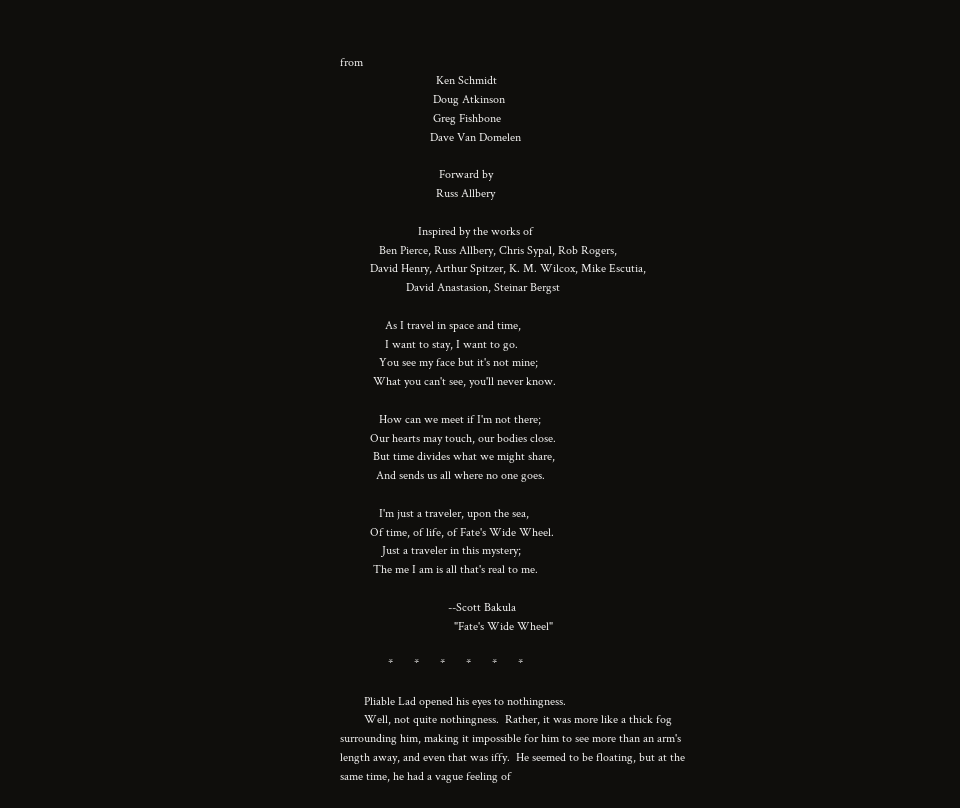from
                                Ken Schmidt
                               Doug Atkinson
                               Greg Fishbone
                              Dave Van Domelen

                                 Forward by
                                Russ Allbery

                          Inspired by the works of
             Ben Pierce, Russ Allbery, Chris Sypal, Rob Rogers,
          David Henry, Arthur Spitzer, K. M. Wilcox, Mike Escutia,
                      David Anastasion, Steinar Bergst

               As I travel in space and time,
               I want to stay, I want to go.
             You see my face but it's not mine;
           What you can't see, you'll never know.

             How can we meet if I'm not there;
          Our hearts may touch, our bodies close.
           But time divides what we might share,
            And sends us all where no one goes.

             I'm just a traveler, upon the sea,
          Of time, of life, of Fate's Wide Wheel.
              Just a traveler in this mystery;
           The me I am is all that's real to me.

                                    --Scott Bakula
                                      "Fate's Wide Wheel"

                *       *       *       *       *       *

        Pliable Lad opened his eyes to nothingness.
        Well, not quite nothingness.  Rather, it was more like a thick fog
surrounding him, making it impossible for him to see more than an arm's
length away, and even that was iffy.  He seemed to be floating, but at the
same time, he had a vague feeling of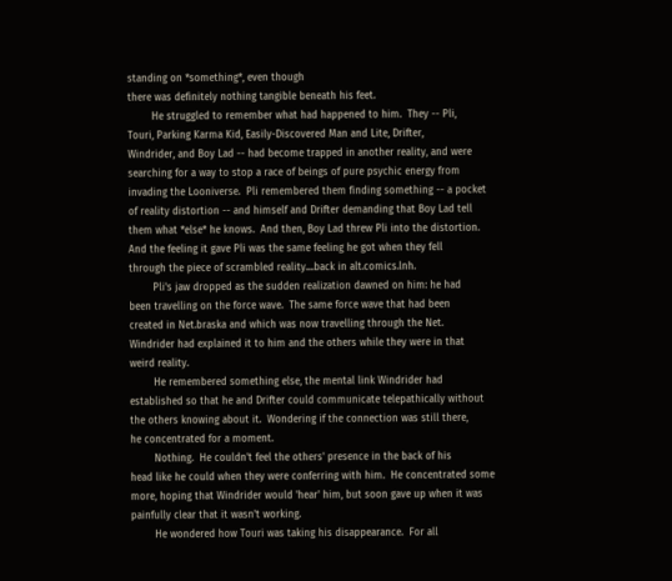standing on *something*, even though
there was definitely nothing tangible beneath his feet.
        He struggled to remember what had happened to him.  They -- Pli,
Touri, Parking Karma Kid, Easily-Discovered Man and Lite, Drifter,
Windrider, and Boy Lad -- had become trapped in another reality, and were
searching for a way to stop a race of beings of pure psychic energy from
invading the Looniverse.  Pli remembered them finding something -- a pocket
of reality distortion -- and himself and Drifter demanding that Boy Lad tell
them what *else* he knows.  And then, Boy Lad threw Pli into the distortion.
And the feeling it gave Pli was the same feeling he got when they fell
through the piece of scrambled reality....back in alt.comics.lnh.
        Pli's jaw dropped as the sudden realization dawned on him: he had
been travelling on the force wave.  The same force wave that had been
created in Net.braska and which was now travelling through the Net.
Windrider had explained it to him and the others while they were in that
weird reality.
        He remembered something else, the mental link Windrider had
established so that he and Drifter could communicate telepathically without
the others knowing about it.  Wondering if the connection was still there,
he concentrated for a moment.
        Nothing.  He couldn't feel the others' presence in the back of his
head like he could when they were conferring with him.  He concentrated some
more, hoping that Windrider would 'hear' him, but soon gave up when it was
painfully clear that it wasn't working.
        He wondered how Touri was taking his disappearance.  For all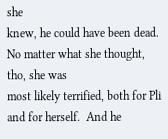she
knew, he could have been dead.  No matter what she thought, tho, she was
most likely terrified, both for Pli and for herself.  And he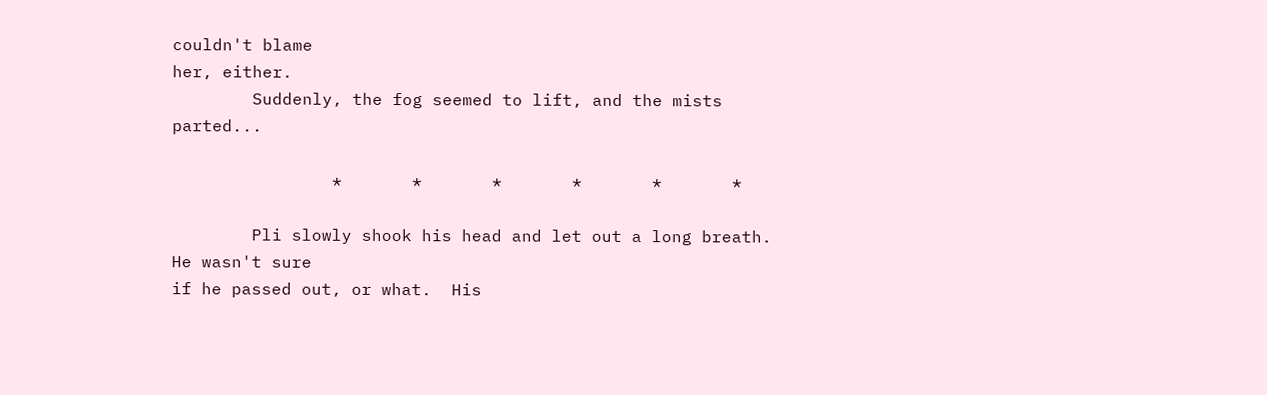couldn't blame
her, either.
        Suddenly, the fog seemed to lift, and the mists parted...

                *       *       *       *       *       *

        Pli slowly shook his head and let out a long breath.  He wasn't sure
if he passed out, or what.  His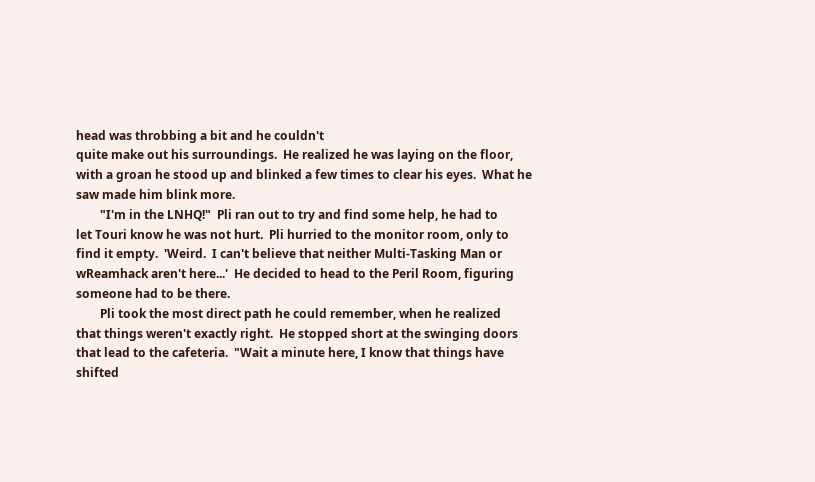head was throbbing a bit and he couldn't
quite make out his surroundings.  He realized he was laying on the floor,
with a groan he stood up and blinked a few times to clear his eyes.  What he
saw made him blink more.
        "I'm in the LNHQ!"  Pli ran out to try and find some help, he had to
let Touri know he was not hurt.  Pli hurried to the monitor room, only to
find it empty.  'Weird.  I can't believe that neither Multi-Tasking Man or
wReamhack aren't here...'  He decided to head to the Peril Room, figuring
someone had to be there.
        Pli took the most direct path he could remember, when he realized
that things weren't exactly right.  He stopped short at the swinging doors
that lead to the cafeteria.  "Wait a minute here, I know that things have
shifted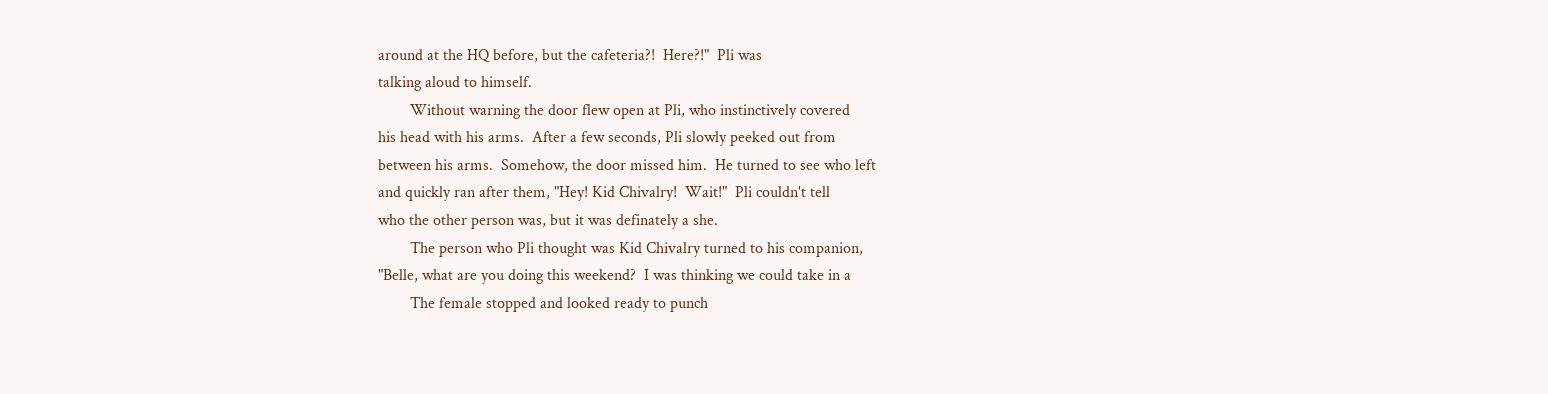around at the HQ before, but the cafeteria?!  Here?!"  Pli was
talking aloud to himself.
        Without warning the door flew open at Pli, who instinctively covered
his head with his arms.  After a few seconds, Pli slowly peeked out from
between his arms.  Somehow, the door missed him.  He turned to see who left
and quickly ran after them, "Hey! Kid Chivalry!  Wait!"  Pli couldn't tell
who the other person was, but it was definately a she.
        The person who Pli thought was Kid Chivalry turned to his companion,
"Belle, what are you doing this weekend?  I was thinking we could take in a
        The female stopped and looked ready to punch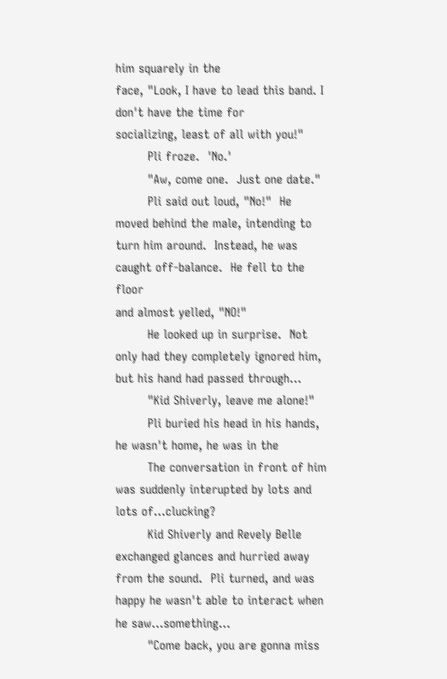him squarely in the
face, "Look, I have to lead this band. I don't have the time for
socializing, least of all with you!"
        Pli froze.  'No.'
        "Aw, come one.  Just one date."
        Pli said out loud, "No!"  He moved behind the male, intending to
turn him around.  Instead, he was caught off-balance.  He fell to the floor
and almost yelled, "NO!"
        He looked up in surprise.  Not only had they completely ignored him,
but his hand had passed through...
        "Kid Shiverly, leave me alone!"
        Pli buried his head in his hands, he wasn't home, he was in the
        The conversation in front of him was suddenly interupted by lots and
lots of...clucking?
        Kid Shiverly and Revely Belle exchanged glances and hurried away
from the sound.  Pli turned, and was happy he wasn't able to interact when
he saw...something...
        "Come back, you are gonna miss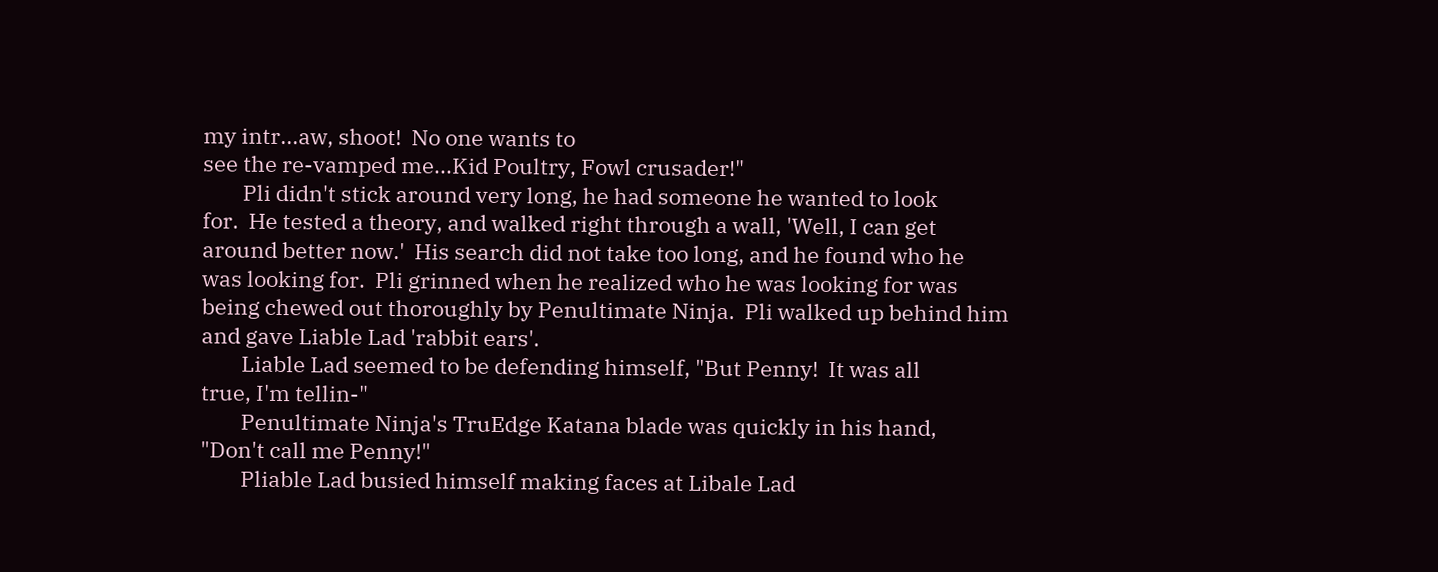my intr...aw, shoot!  No one wants to
see the re-vamped me...Kid Poultry, Fowl crusader!"
        Pli didn't stick around very long, he had someone he wanted to look
for.  He tested a theory, and walked right through a wall, 'Well, I can get
around better now.'  His search did not take too long, and he found who he
was looking for.  Pli grinned when he realized who he was looking for was
being chewed out thoroughly by Penultimate Ninja.  Pli walked up behind him
and gave Liable Lad 'rabbit ears'.
        Liable Lad seemed to be defending himself, "But Penny!  It was all
true, I'm tellin-"
        Penultimate Ninja's TruEdge Katana blade was quickly in his hand,
"Don't call me Penny!"
        Pliable Lad busied himself making faces at Libale Lad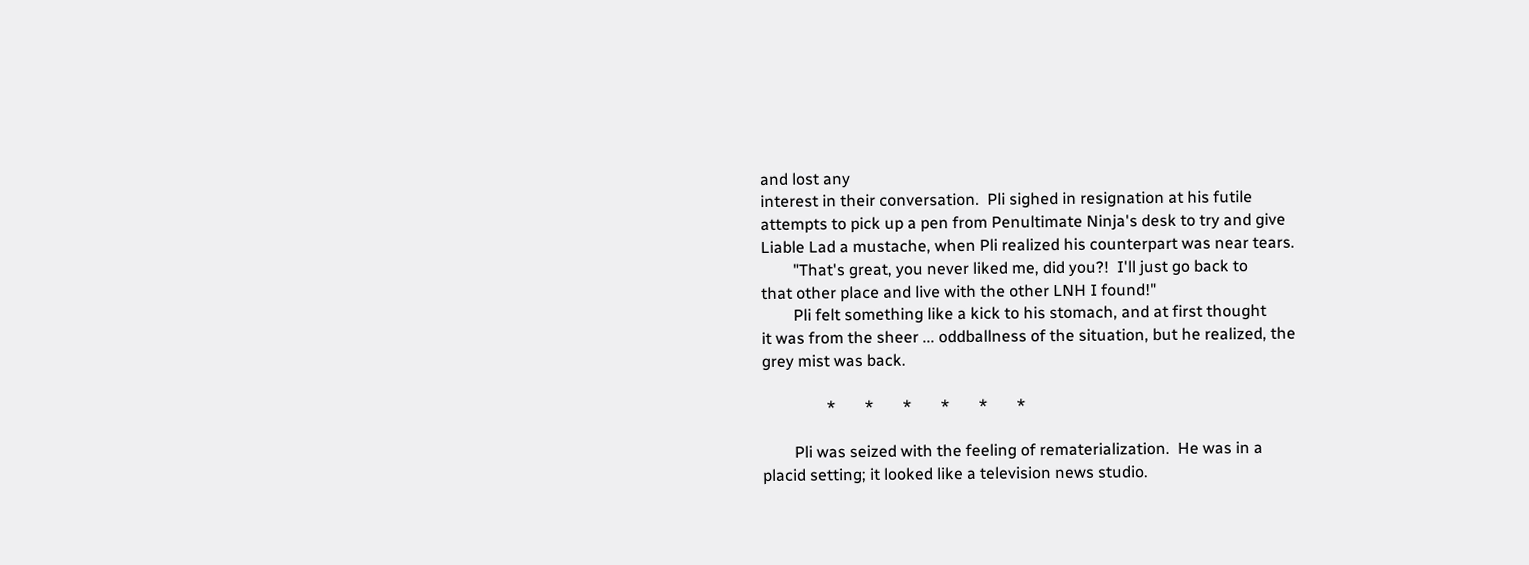and lost any
interest in their conversation.  Pli sighed in resignation at his futile
attempts to pick up a pen from Penultimate Ninja's desk to try and give
Liable Lad a mustache, when Pli realized his counterpart was near tears.
        "That's great, you never liked me, did you?!  I'll just go back to
that other place and live with the other LNH I found!"
        Pli felt something like a kick to his stomach, and at first thought
it was from the sheer ... oddballness of the situation, but he realized, the
grey mist was back.

                *       *       *       *       *       *

        Pli was seized with the feeling of rematerialization.  He was in a
placid setting; it looked like a television news studio.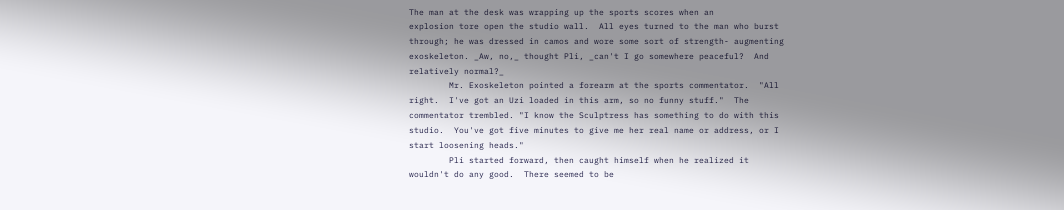The man at the desk was wrapping up the sports scores when an
explosion tore open the studio wall.  All eyes turned to the man who burst
through; he was dressed in camos and wore some sort of strength- augmenting
exoskeleton. _Aw, no,_ thought Pli, _can't I go somewhere peaceful?  And
relatively normal?_
        Mr. Exoskeleton pointed a forearm at the sports commentator.  "All
right.  I've got an Uzi loaded in this arm, so no funny stuff."  The
commentator trembled. "I know the Sculptress has something to do with this
studio.  You've got five minutes to give me her real name or address, or I
start loosening heads."
        Pli started forward, then caught himself when he realized it
wouldn't do any good.  There seemed to be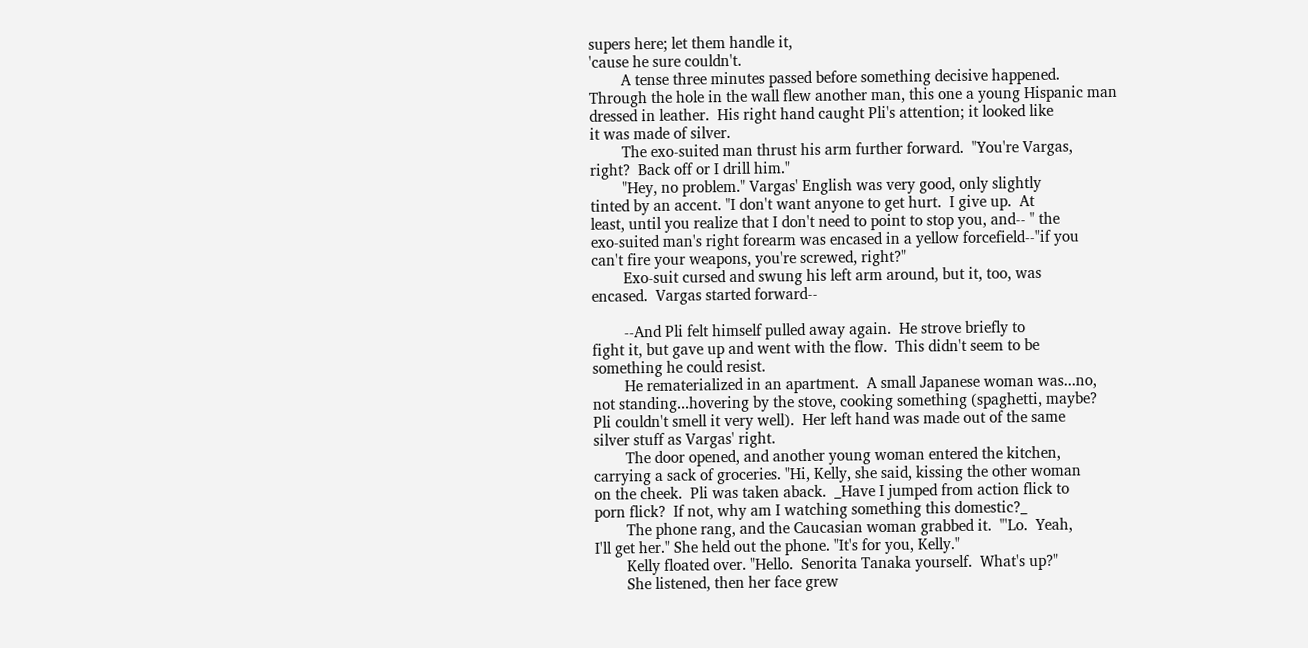supers here; let them handle it,
'cause he sure couldn't.
        A tense three minutes passed before something decisive happened.
Through the hole in the wall flew another man, this one a young Hispanic man
dressed in leather.  His right hand caught Pli's attention; it looked like
it was made of silver.
        The exo-suited man thrust his arm further forward.  "You're Vargas,
right?  Back off or I drill him."
        "Hey, no problem." Vargas' English was very good, only slightly
tinted by an accent. "I don't want anyone to get hurt.  I give up.  At
least, until you realize that I don't need to point to stop you, and-- " the
exo-suited man's right forearm was encased in a yellow forcefield--"if you
can't fire your weapons, you're screwed, right?"
        Exo-suit cursed and swung his left arm around, but it, too, was
encased.  Vargas started forward--

        --And Pli felt himself pulled away again.  He strove briefly to
fight it, but gave up and went with the flow.  This didn't seem to be
something he could resist.
        He rematerialized in an apartment.  A small Japanese woman was...no,
not standing...hovering by the stove, cooking something (spaghetti, maybe?
Pli couldn't smell it very well).  Her left hand was made out of the same
silver stuff as Vargas' right.
        The door opened, and another young woman entered the kitchen,
carrying a sack of groceries. "Hi, Kelly, she said, kissing the other woman
on the cheek.  Pli was taken aback.  _Have I jumped from action flick to
porn flick?  If not, why am I watching something this domestic?_
        The phone rang, and the Caucasian woman grabbed it.  "'Lo.  Yeah,
I'll get her." She held out the phone. "It's for you, Kelly."
        Kelly floated over. "Hello.  Senorita Tanaka yourself.  What's up?"
        She listened, then her face grew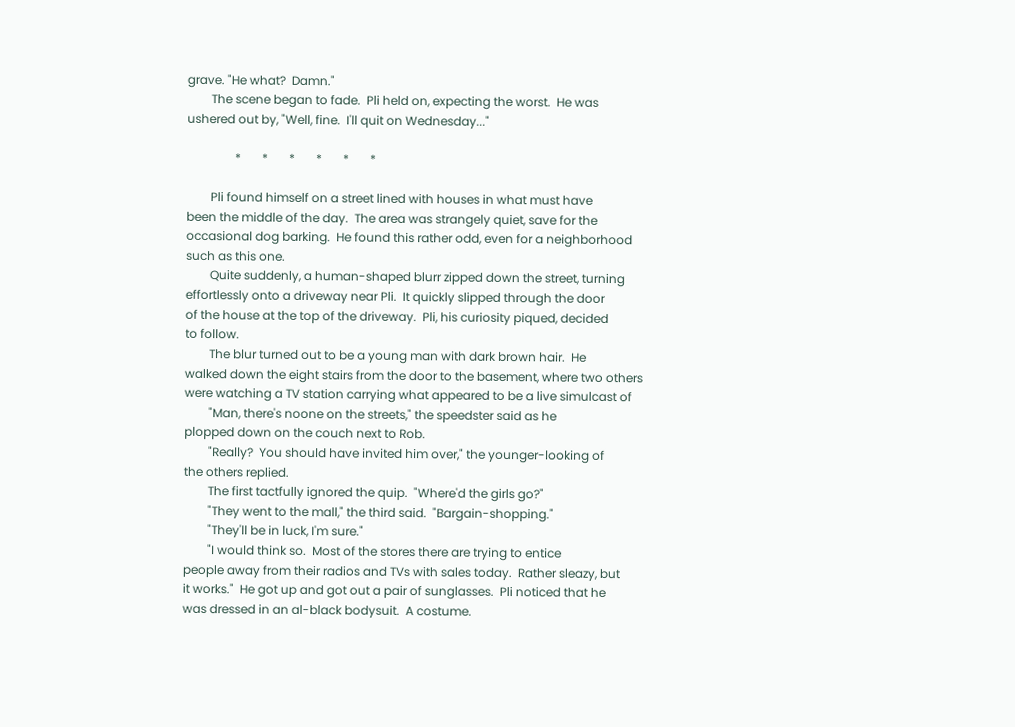grave. "He what?  Damn."
        The scene began to fade.  Pli held on, expecting the worst.  He was
ushered out by, "Well, fine.  I'll quit on Wednesday..."

                *       *       *       *       *       *

        Pli found himself on a street lined with houses in what must have
been the middle of the day.  The area was strangely quiet, save for the
occasional dog barking.  He found this rather odd, even for a neighborhood
such as this one.
        Quite suddenly, a human-shaped blurr zipped down the street, turning
effortlessly onto a driveway near Pli.  It quickly slipped through the door
of the house at the top of the driveway.  Pli, his curiosity piqued, decided
to follow.
        The blur turned out to be a young man with dark brown hair.  He
walked down the eight stairs from the door to the basement, where two others
were watching a TV station carrying what appeared to be a live simulcast of
        "Man, there's noone on the streets," the speedster said as he
plopped down on the couch next to Rob.
        "Really?  You should have invited him over," the younger-looking of
the others replied.
        The first tactfully ignored the quip.  "Where'd the girls go?"
        "They went to the mall," the third said.  "Bargain-shopping."
        "They'll be in luck, I'm sure."
        "I would think so.  Most of the stores there are trying to entice
people away from their radios and TVs with sales today.  Rather sleazy, but
it works."  He got up and got out a pair of sunglasses.  Pli noticed that he
was dressed in an al-black bodysuit.  A costume.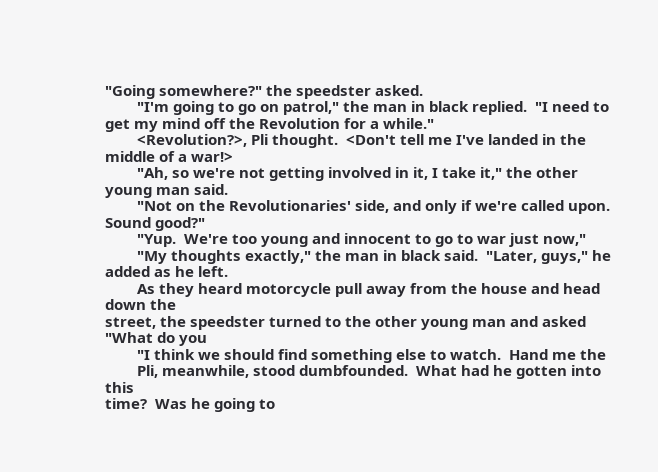"Going somewhere?" the speedster asked.
        "I'm going to go on patrol," the man in black replied.  "I need to
get my mind off the Revolution for a while."
        <Revolution?>, Pli thought.  <Don't tell me I've landed in the
middle of a war!>
        "Ah, so we're not getting involved in it, I take it," the other
young man said.
        "Not on the Revolutionaries' side, and only if we're called upon.
Sound good?"
        "Yup.  We're too young and innocent to go to war just now,"
        "My thoughts exactly," the man in black said.  "Later, guys," he
added as he left.
        As they heard motorcycle pull away from the house and head down the
street, the speedster turned to the other young man and asked "What do you
        "I think we should find something else to watch.  Hand me the
        Pli, meanwhile, stood dumbfounded.  What had he gotten into this
time?  Was he going to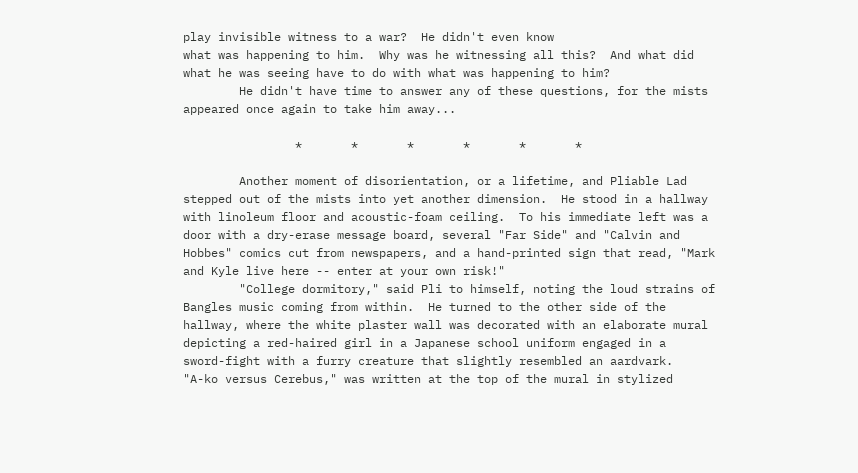play invisible witness to a war?  He didn't even know
what was happening to him.  Why was he witnessing all this?  And what did
what he was seeing have to do with what was happening to him?
        He didn't have time to answer any of these questions, for the mists
appeared once again to take him away...

                *       *       *       *       *       *

        Another moment of disorientation, or a lifetime, and Pliable Lad
stepped out of the mists into yet another dimension.  He stood in a hallway
with linoleum floor and acoustic-foam ceiling.  To his immediate left was a
door with a dry-erase message board, several "Far Side" and "Calvin and
Hobbes" comics cut from newspapers, and a hand-printed sign that read, "Mark
and Kyle live here -- enter at your own risk!"
        "College dormitory," said Pli to himself, noting the loud strains of
Bangles music coming from within.  He turned to the other side of the
hallway, where the white plaster wall was decorated with an elaborate mural
depicting a red-haired girl in a Japanese school uniform engaged in a
sword-fight with a furry creature that slightly resembled an aardvark.
"A-ko versus Cerebus," was written at the top of the mural in stylized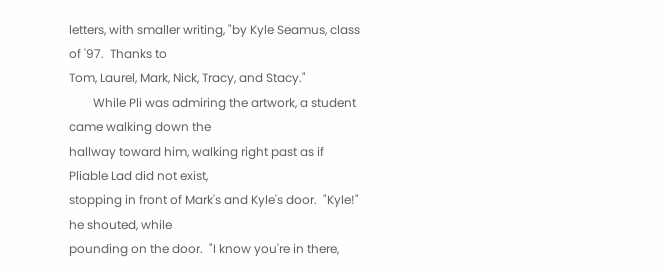letters, with smaller writing, "by Kyle Seamus, class of '97.  Thanks to
Tom, Laurel, Mark, Nick, Tracy, and Stacy."
        While Pli was admiring the artwork, a student came walking down the
hallway toward him, walking right past as if Pliable Lad did not exist,
stopping in front of Mark's and Kyle's door.  "Kyle!"  he shouted, while
pounding on the door.  "I know you're in there,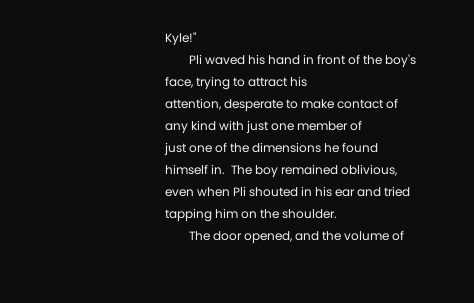Kyle!"
        Pli waved his hand in front of the boy's face, trying to attract his
attention, desperate to make contact of any kind with just one member of
just one of the dimensions he found himself in.  The boy remained oblivious,
even when Pli shouted in his ear and tried tapping him on the shoulder.
        The door opened, and the volume of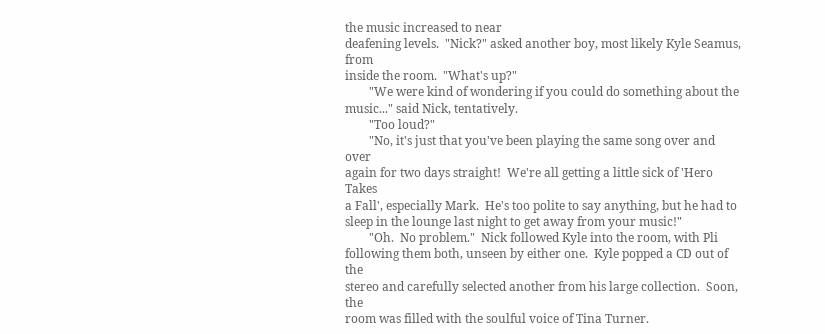the music increased to near
deafening levels.  "Nick?" asked another boy, most likely Kyle Seamus, from
inside the room.  "What's up?"
        "We were kind of wondering if you could do something about the
music..." said Nick, tentatively.
        "Too loud?"
        "No, it's just that you've been playing the same song over and over
again for two days straight!  We're all getting a little sick of 'Hero Takes
a Fall', especially Mark.  He's too polite to say anything, but he had to
sleep in the lounge last night to get away from your music!"
        "Oh.  No problem."  Nick followed Kyle into the room, with Pli
following them both, unseen by either one.  Kyle popped a CD out of the
stereo and carefully selected another from his large collection.  Soon, the
room was filled with the soulful voice of Tina Turner.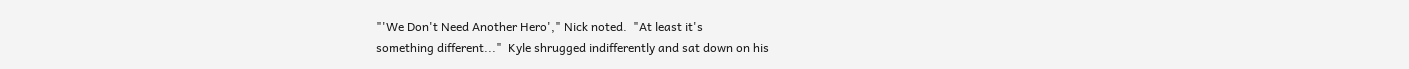"'We Don't Need Another Hero'," Nick noted.  "At least it's
something different..."  Kyle shrugged indifferently and sat down on his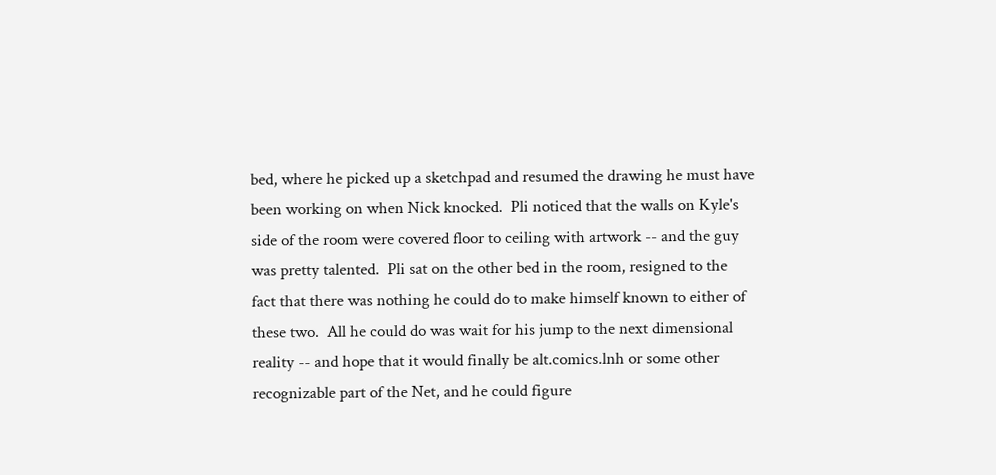bed, where he picked up a sketchpad and resumed the drawing he must have
been working on when Nick knocked.  Pli noticed that the walls on Kyle's
side of the room were covered floor to ceiling with artwork -- and the guy
was pretty talented.  Pli sat on the other bed in the room, resigned to the
fact that there was nothing he could do to make himself known to either of
these two.  All he could do was wait for his jump to the next dimensional
reality -- and hope that it would finally be alt.comics.lnh or some other
recognizable part of the Net, and he could figure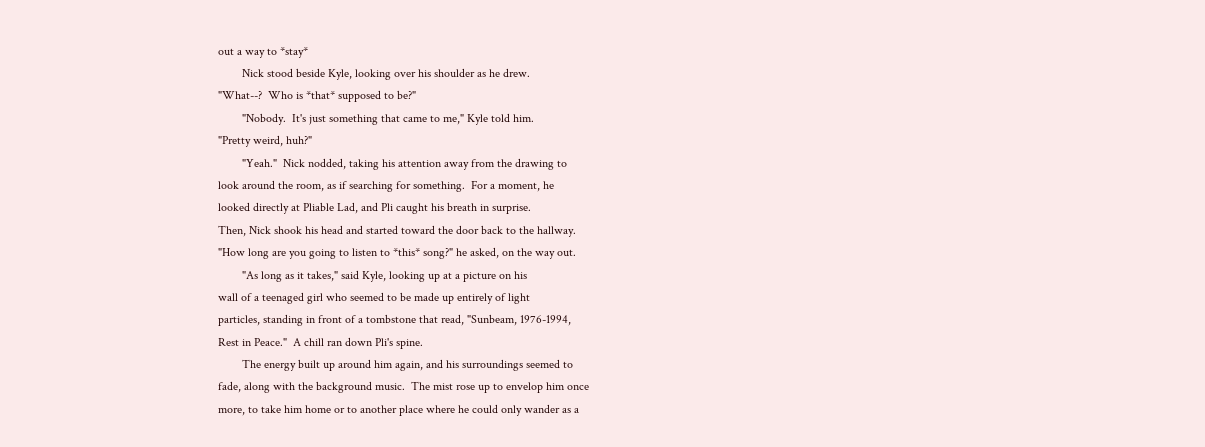out a way to *stay*
        Nick stood beside Kyle, looking over his shoulder as he drew.
"What--?  Who is *that* supposed to be?"
        "Nobody.  It's just something that came to me," Kyle told him.
"Pretty weird, huh?"
        "Yeah."  Nick nodded, taking his attention away from the drawing to
look around the room, as if searching for something.  For a moment, he
looked directly at Pliable Lad, and Pli caught his breath in surprise.
Then, Nick shook his head and started toward the door back to the hallway.
"How long are you going to listen to *this* song?" he asked, on the way out.
        "As long as it takes," said Kyle, looking up at a picture on his
wall of a teenaged girl who seemed to be made up entirely of light
particles, standing in front of a tombstone that read, "Sunbeam, 1976-1994,
Rest in Peace."  A chill ran down Pli's spine.
        The energy built up around him again, and his surroundings seemed to
fade, along with the background music.  The mist rose up to envelop him once
more, to take him home or to another place where he could only wander as a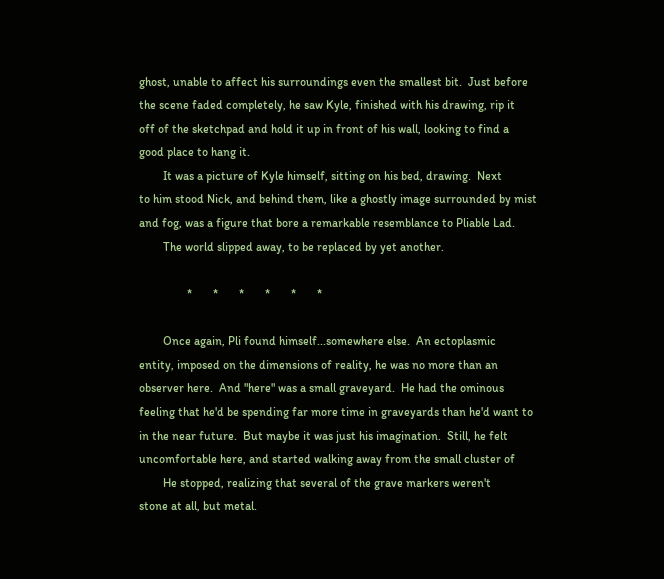ghost, unable to affect his surroundings even the smallest bit.  Just before
the scene faded completely, he saw Kyle, finished with his drawing, rip it
off of the sketchpad and hold it up in front of his wall, looking to find a
good place to hang it.
        It was a picture of Kyle himself, sitting on his bed, drawing.  Next
to him stood Nick, and behind them, like a ghostly image surrounded by mist
and fog, was a figure that bore a remarkable resemblance to Pliable Lad.
        The world slipped away, to be replaced by yet another.

                *       *       *       *       *       *

        Once again, Pli found himself...somewhere else.  An ectoplasmic
entity, imposed on the dimensions of reality, he was no more than an
observer here.  And "here" was a small graveyard.  He had the ominous
feeling that he'd be spending far more time in graveyards than he'd want to
in the near future.  But maybe it was just his imagination.  Still, he felt
uncomfortable here, and started walking away from the small cluster of
        He stopped, realizing that several of the grave markers weren't
stone at all, but metal.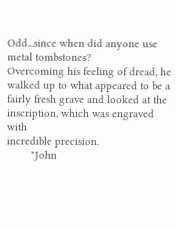Odd...since when did anyone use metal tombstones?
Overcoming his feeling of dread, he walked up to what appeared to be a
fairly fresh grave and looked at the inscription, which was engraved with
incredible precision.
        "John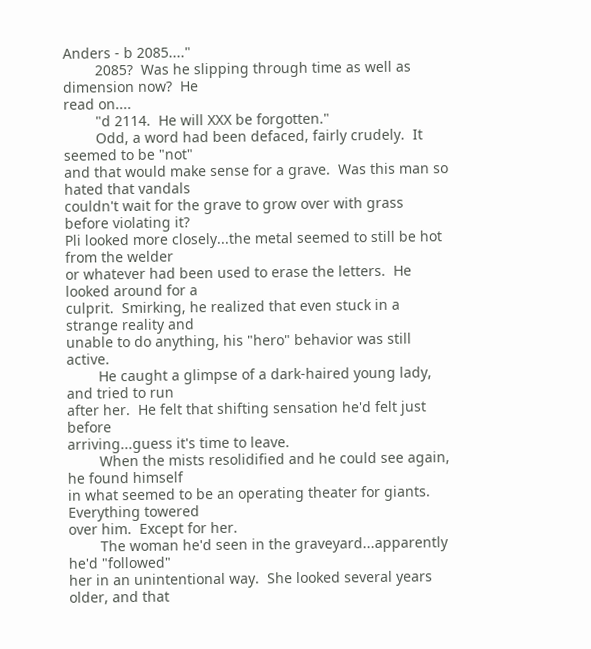Anders - b 2085...."
        2085?  Was he slipping through time as well as dimension now?  He
read on....
        "d 2114.  He will XXX be forgotten."
        Odd, a word had been defaced, fairly crudely.  It seemed to be "not"
and that would make sense for a grave.  Was this man so hated that vandals
couldn't wait for the grave to grow over with grass before violating it?
Pli looked more closely...the metal seemed to still be hot from the welder
or whatever had been used to erase the letters.  He looked around for a
culprit.  Smirking, he realized that even stuck in a strange reality and
unable to do anything, his "hero" behavior was still active.
        He caught a glimpse of a dark-haired young lady, and tried to run
after her.  He felt that shifting sensation he'd felt just before
arriving...guess it's time to leave.
        When the mists resolidified and he could see again, he found himself
in what seemed to be an operating theater for giants.  Everything towered
over him.  Except for her.
        The woman he'd seen in the graveyard...apparently he'd "followed"
her in an unintentional way.  She looked several years older, and that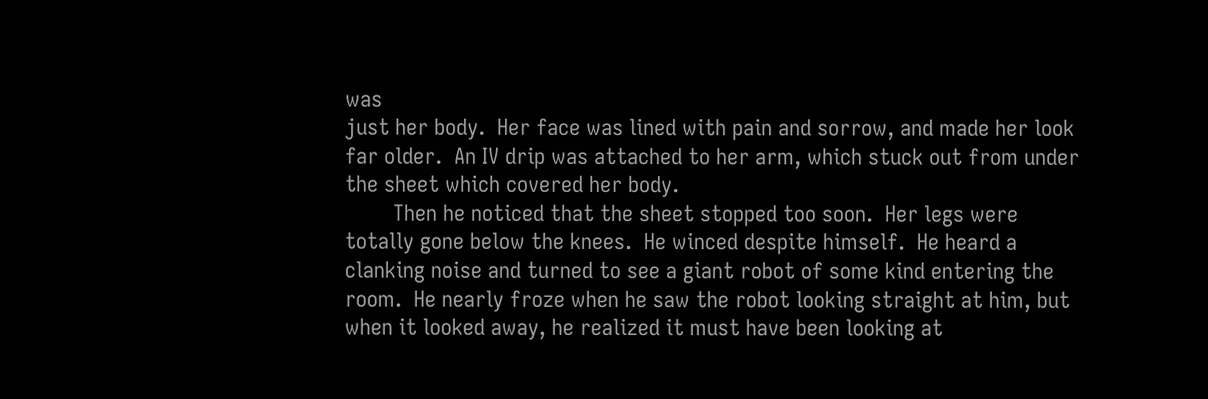was
just her body.  Her face was lined with pain and sorrow, and made her look
far older.  An IV drip was attached to her arm, which stuck out from under
the sheet which covered her body.
        Then he noticed that the sheet stopped too soon.  Her legs were
totally gone below the knees.  He winced despite himself.  He heard a
clanking noise and turned to see a giant robot of some kind entering the
room.  He nearly froze when he saw the robot looking straight at him, but
when it looked away, he realized it must have been looking at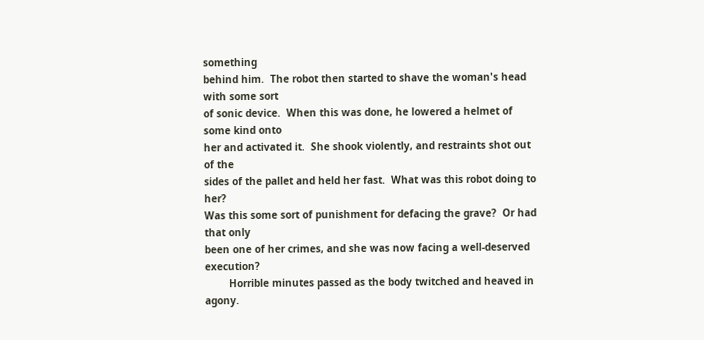something
behind him.  The robot then started to shave the woman's head with some sort
of sonic device.  When this was done, he lowered a helmet of some kind onto
her and activated it.  She shook violently, and restraints shot out of the
sides of the pallet and held her fast.  What was this robot doing to her?
Was this some sort of punishment for defacing the grave?  Or had that only
been one of her crimes, and she was now facing a well-deserved execution?
        Horrible minutes passed as the body twitched and heaved in agony.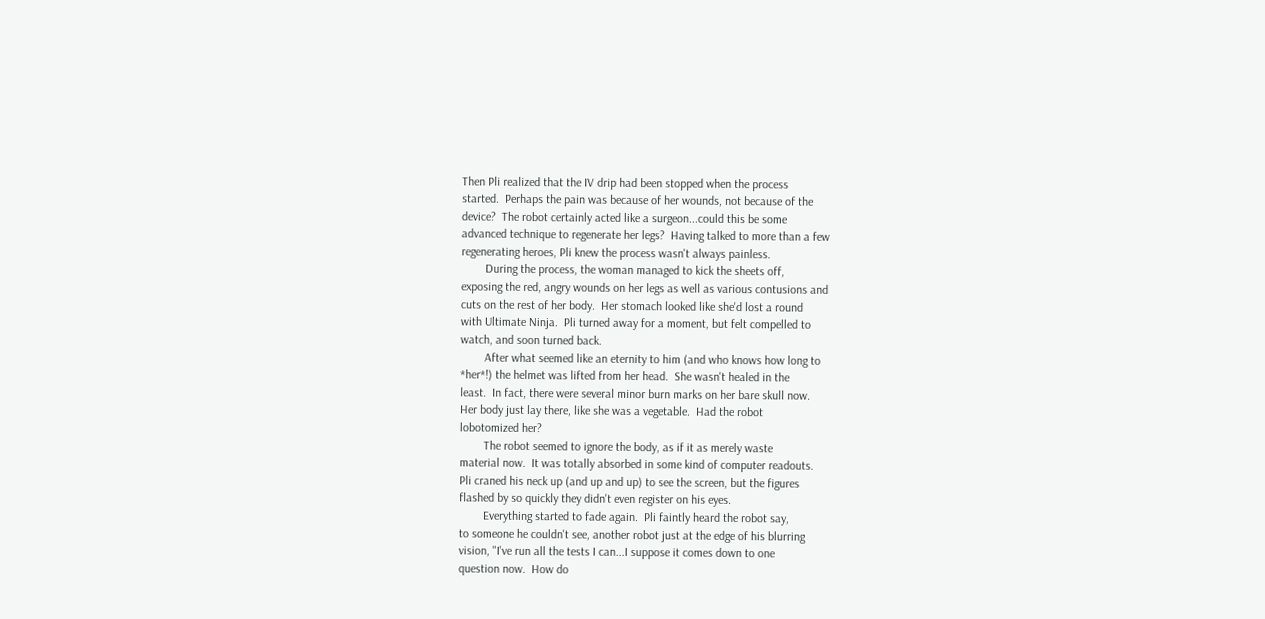Then Pli realized that the IV drip had been stopped when the process
started.  Perhaps the pain was because of her wounds, not because of the
device?  The robot certainly acted like a surgeon...could this be some
advanced technique to regenerate her legs?  Having talked to more than a few
regenerating heroes, Pli knew the process wasn't always painless.
        During the process, the woman managed to kick the sheets off,
exposing the red, angry wounds on her legs as well as various contusions and
cuts on the rest of her body.  Her stomach looked like she'd lost a round
with Ultimate Ninja.  Pli turned away for a moment, but felt compelled to
watch, and soon turned back.
        After what seemed like an eternity to him (and who knows how long to
*her*!) the helmet was lifted from her head.  She wasn't healed in the
least.  In fact, there were several minor burn marks on her bare skull now.
Her body just lay there, like she was a vegetable.  Had the robot
lobotomized her?
        The robot seemed to ignore the body, as if it as merely waste
material now.  It was totally absorbed in some kind of computer readouts.
Pli craned his neck up (and up and up) to see the screen, but the figures
flashed by so quickly they didn't even register on his eyes.
        Everything started to fade again.  Pli faintly heard the robot say,
to someone he couldn't see, another robot just at the edge of his blurring
vision, "I've run all the tests I can...I suppose it comes down to one
question now.  How do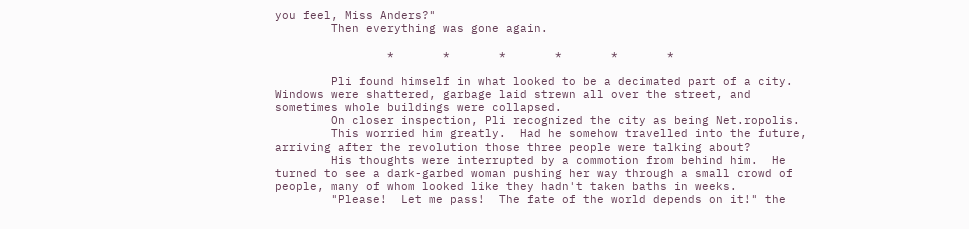you feel, Miss Anders?"
        Then everything was gone again.

                *       *       *       *       *       *

        Pli found himself in what looked to be a decimated part of a city.
Windows were shattered, garbage laid strewn all over the street, and
sometimes whole buildings were collapsed.
        On closer inspection, Pli recognized the city as being Net.ropolis.
        This worried him greatly.  Had he somehow travelled into the future,
arriving after the revolution those three people were talking about?
        His thoughts were interrupted by a commotion from behind him.  He
turned to see a dark-garbed woman pushing her way through a small crowd of
people, many of whom looked like they hadn't taken baths in weeks.
        "Please!  Let me pass!  The fate of the world depends on it!" the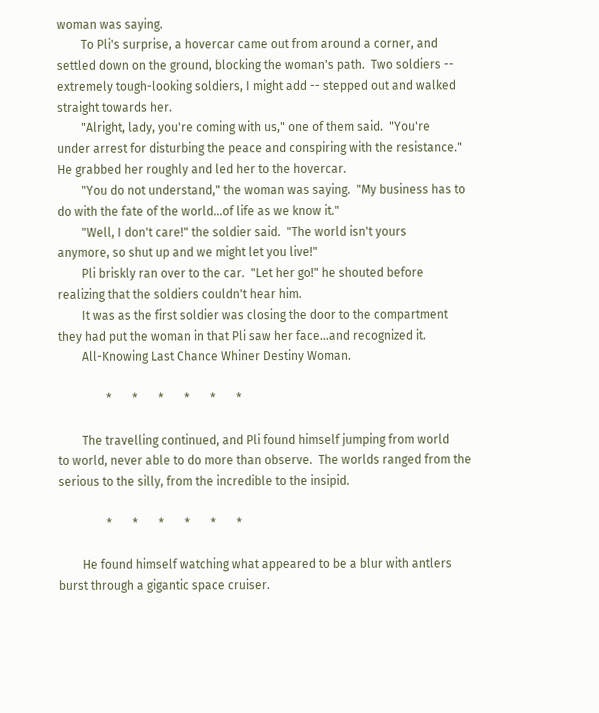woman was saying.
        To Pli's surprise, a hovercar came out from around a corner, and
settled down on the ground, blocking the woman's path.  Two soldiers --
extremely tough-looking soldiers, I might add -- stepped out and walked
straight towards her.
        "Alright, lady, you're coming with us," one of them said.  "You're
under arrest for disturbing the peace and conspiring with the resistance."
He grabbed her roughly and led her to the hovercar.
        "You do not understand," the woman was saying.  "My business has to
do with the fate of the world...of life as we know it."
        "Well, I don't care!" the soldier said.  "The world isn't yours
anymore, so shut up and we might let you live!"
        Pli briskly ran over to the car.  "Let her go!" he shouted before
realizing that the soldiers couldn't hear him.
        It was as the first soldier was closing the door to the compartment
they had put the woman in that Pli saw her face...and recognized it.
        All-Knowing Last Chance Whiner Destiny Woman.

                *       *       *       *       *       *

        The travelling continued, and Pli found himself jumping from world
to world, never able to do more than observe.  The worlds ranged from the
serious to the silly, from the incredible to the insipid.

                *       *       *       *       *       *

        He found himself watching what appeared to be a blur with antlers
burst through a gigantic space cruiser.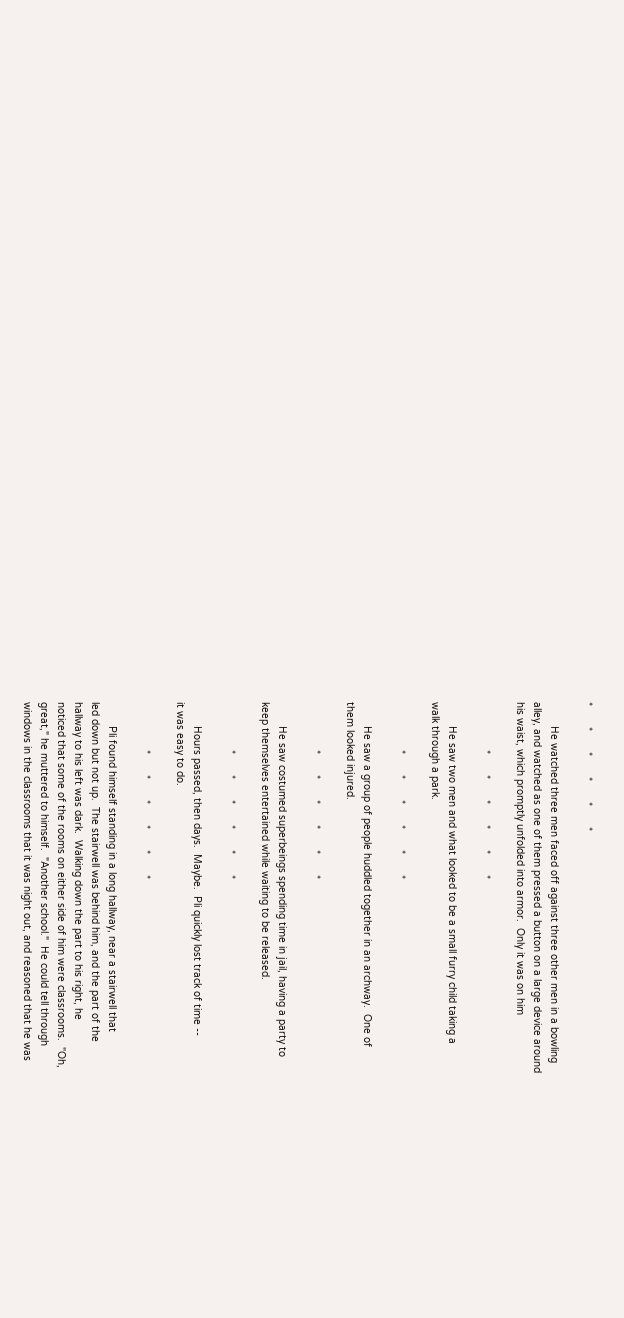*       *       *       *       *       *

        He watched three men faced off against three other men in a bowling
alley, and watched as one of them pressed a button on a large device around
his waist, which promptly unfolded into armor.  Only it was on him

                *       *       *       *       *       *

        He saw two men and what looked to be a small furry child taking a
walk through a park.

                *       *       *       *       *       *

        He saw a group of people huddled together in an archway.  One of
them looked injured.

                *       *       *       *       *       *

        He saw costumed superbeings spending time in jail, having a party to
keep themselves entertained while waiting to be released.

                *       *       *       *       *       *

        Hours passed, then days.  Maybe.  Pli quickly lost track of time --
it was easy to do.

                *       *       *       *       *       *

        Pli found himself standing in a long hallway, near a stairwell that
led down but not up.  The stairwell was behind him, and the part of the
hallway to his left was dark.  Walking down the part to his right, he
noticed that some of the rooms on either side of him were classrooms.  "Oh,
great," he muttered to himself.  "Another school."  He could tell through
windows in the classrooms that it was night out, and reasoned that he was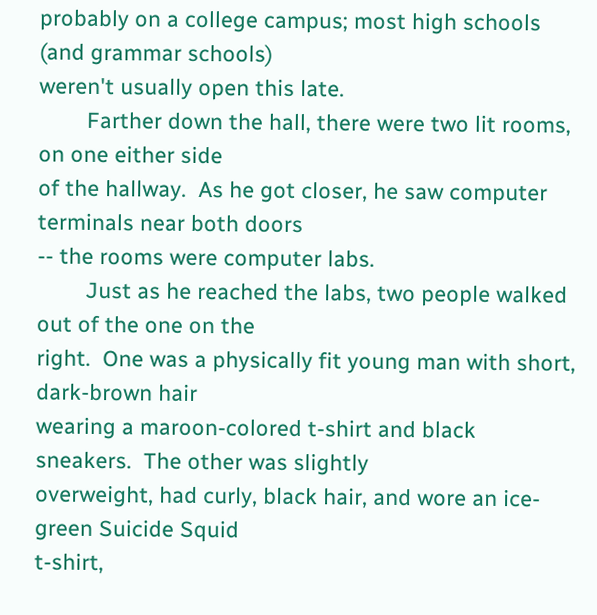probably on a college campus; most high schools (and grammar schools)
weren't usually open this late.
        Farther down the hall, there were two lit rooms, on one either side
of the hallway.  As he got closer, he saw computer terminals near both doors
-- the rooms were computer labs.
        Just as he reached the labs, two people walked out of the one on the
right.  One was a physically fit young man with short, dark-brown hair
wearing a maroon-colored t-shirt and black sneakers.  The other was slightly
overweight, had curly, black hair, and wore an ice-green Suicide Squid
t-shirt,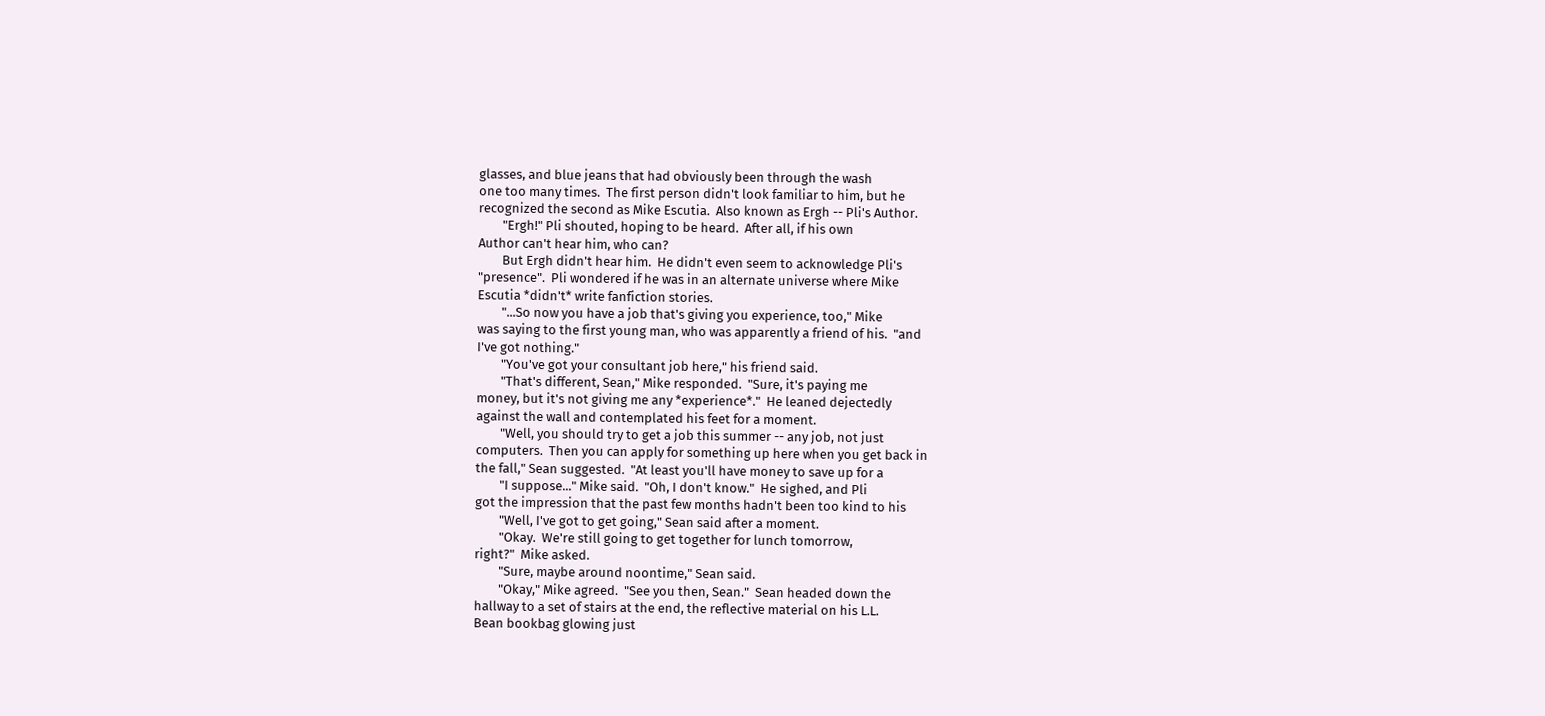glasses, and blue jeans that had obviously been through the wash
one too many times.  The first person didn't look familiar to him, but he
recognized the second as Mike Escutia.  Also known as Ergh -- Pli's Author.
        "Ergh!" Pli shouted, hoping to be heard.  After all, if his own
Author can't hear him, who can?
        But Ergh didn't hear him.  He didn't even seem to acknowledge Pli's
"presence".  Pli wondered if he was in an alternate universe where Mike
Escutia *didn't* write fanfiction stories.
        "...So now you have a job that's giving you experience, too," Mike
was saying to the first young man, who was apparently a friend of his.  "and
I've got nothing."
        "You've got your consultant job here," his friend said.
        "That's different, Sean," Mike responded.  "Sure, it's paying me
money, but it's not giving me any *experience*."  He leaned dejectedly
against the wall and contemplated his feet for a moment.
        "Well, you should try to get a job this summer -- any job, not just
computers.  Then you can apply for something up here when you get back in
the fall," Sean suggested.  "At least you'll have money to save up for a
        "I suppose..." Mike said.  "Oh, I don't know."  He sighed, and Pli
got the impression that the past few months hadn't been too kind to his
        "Well, I've got to get going," Sean said after a moment.
        "Okay.  We're still going to get together for lunch tomorrow,
right?"  Mike asked.
        "Sure, maybe around noontime," Sean said.
        "Okay," Mike agreed.  "See you then, Sean."  Sean headed down the
hallway to a set of stairs at the end, the reflective material on his L.L.
Bean bookbag glowing just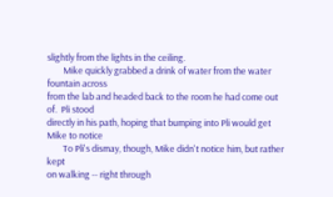slightly from the lights in the ceiling.
        Mike quickly grabbed a drink of water from the water fountain across
from the lab and headed back to the room he had come out of.  Pli stood
directly in his path, hoping that bumping into Pli would get Mike to notice
        To Pli's dismay, though, Mike didn't notice him, but rather kept
on walking -- right through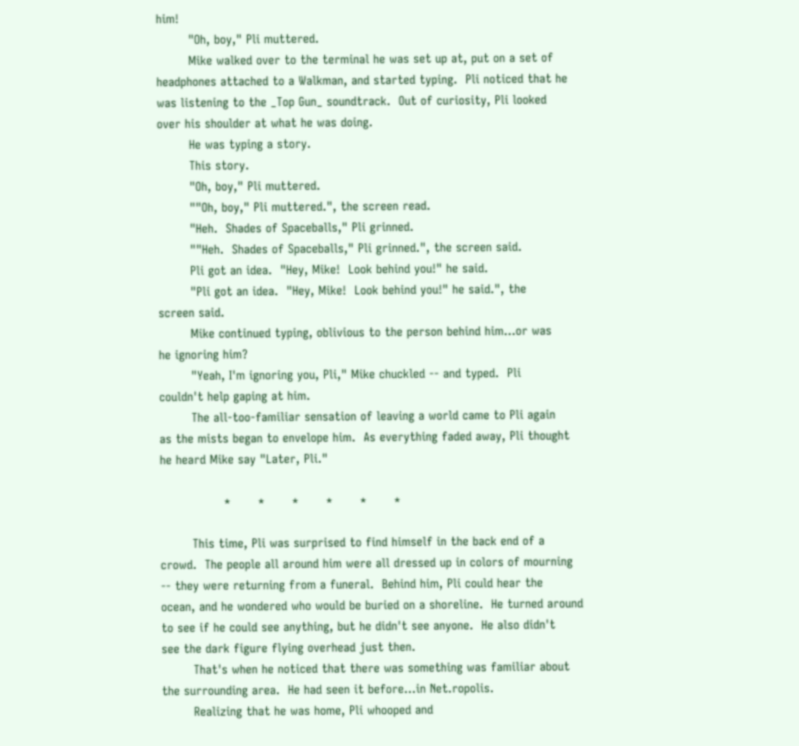him!
        "Oh, boy," Pli muttered.
        Mike walked over to the terminal he was set up at, put on a set of
headphones attached to a Walkman, and started typing.  Pli noticed that he
was listening to the _Top Gun_ soundtrack.  Out of curiosity, Pli looked
over his shoulder at what he was doing.
        He was typing a story.
        This story.
        "Oh, boy," Pli muttered.
        ""Oh, boy," Pli muttered.", the screen read.
        "Heh.  Shades of Spaceballs," Pli grinned.
        ""Heh.  Shades of Spaceballs," Pli grinned.", the screen said.
        Pli got an idea.  "Hey, Mike!  Look behind you!" he said.
        "Pli got an idea.  "Hey, Mike!  Look behind you!" he said.", the
screen said.
        Mike continued typing, oblivious to the person behind him...or was
he ignoring him?
        "Yeah, I'm ignoring you, Pli," Mike chuckled -- and typed.  Pli
couldn't help gaping at him.
        The all-too-familiar sensation of leaving a world came to Pli again
as the mists began to envelope him.  As everything faded away, Pli thought
he heard Mike say "Later, Pli."

                *       *       *       *       *       *

        This time, Pli was surprised to find himself in the back end of a
crowd.  The people all around him were all dressed up in colors of mourning
-- they were returning from a funeral.  Behind him, Pli could hear the
ocean, and he wondered who would be buried on a shoreline.  He turned around
to see if he could see anything, but he didn't see anyone.  He also didn't
see the dark figure flying overhead just then.
        That's when he noticed that there was something was familiar about
the surrounding area.  He had seen it before...in Net.ropolis.
        Realizing that he was home, Pli whooped and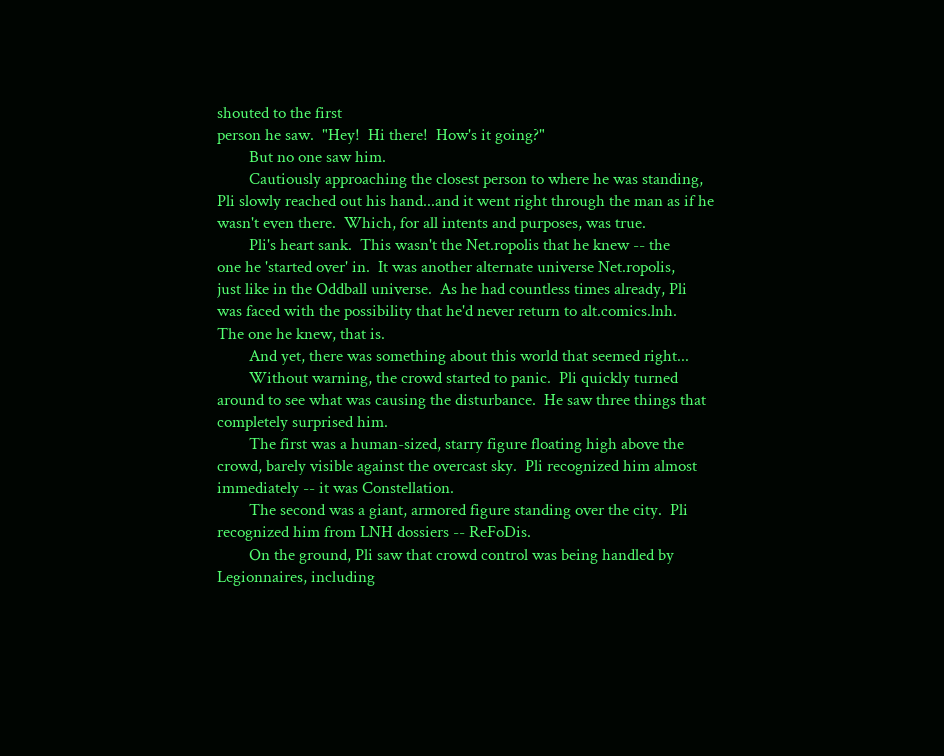shouted to the first
person he saw.  "Hey!  Hi there!  How's it going?"
        But no one saw him.
        Cautiously approaching the closest person to where he was standing,
Pli slowly reached out his hand...and it went right through the man as if he
wasn't even there.  Which, for all intents and purposes, was true.
        Pli's heart sank.  This wasn't the Net.ropolis that he knew -- the
one he 'started over' in.  It was another alternate universe Net.ropolis,
just like in the Oddball universe.  As he had countless times already, Pli
was faced with the possibility that he'd never return to alt.comics.lnh.
The one he knew, that is.
        And yet, there was something about this world that seemed right...
        Without warning, the crowd started to panic.  Pli quickly turned
around to see what was causing the disturbance.  He saw three things that
completely surprised him.
        The first was a human-sized, starry figure floating high above the
crowd, barely visible against the overcast sky.  Pli recognized him almost
immediately -- it was Constellation.
        The second was a giant, armored figure standing over the city.  Pli
recognized him from LNH dossiers -- ReFoDis.
        On the ground, Pli saw that crowd control was being handled by
Legionnaires, including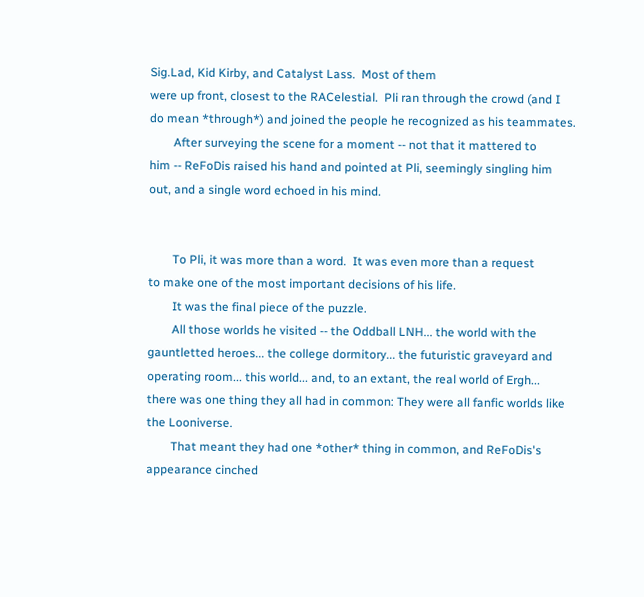Sig.Lad, Kid Kirby, and Catalyst Lass.  Most of them
were up front, closest to the RACelestial.  Pli ran through the crowd (and I
do mean *through*) and joined the people he recognized as his teammates.
        After surveying the scene for a moment -- not that it mattered to
him -- ReFoDis raised his hand and pointed at Pli, seemingly singling him
out, and a single word echoed in his mind.


        To Pli, it was more than a word.  It was even more than a request
to make one of the most important decisions of his life.
        It was the final piece of the puzzle.
        All those worlds he visited -- the Oddball LNH... the world with the
gauntletted heroes... the college dormitory... the futuristic graveyard and
operating room... this world... and, to an extant, the real world of Ergh...
there was one thing they all had in common: They were all fanfic worlds like
the Looniverse.
        That meant they had one *other* thing in common, and ReFoDis's
appearance cinched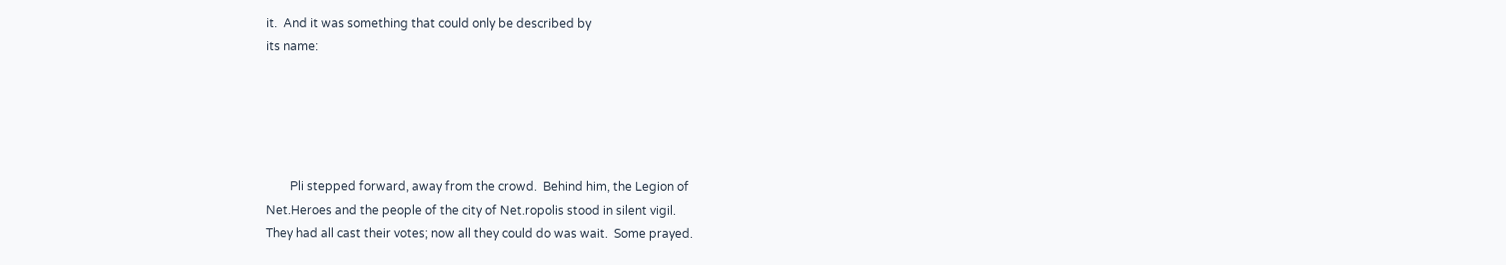it.  And it was something that could only be described by
its name:





        Pli stepped forward, away from the crowd.  Behind him, the Legion of
Net.Heroes and the people of the city of Net.ropolis stood in silent vigil.
They had all cast their votes; now all they could do was wait.  Some prayed.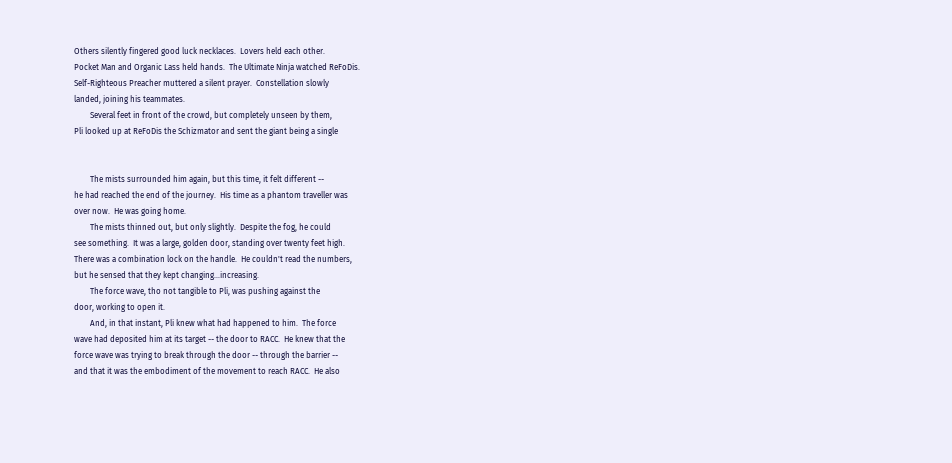Others silently fingered good luck necklaces.  Lovers held each other.
Pocket Man and Organic Lass held hands.  The Ultimate Ninja watched ReFoDis.
Self-Righteous Preacher muttered a silent prayer.  Constellation slowly
landed, joining his teammates.
        Several feet in front of the crowd, but completely unseen by them,
Pli looked up at ReFoDis the Schizmator and sent the giant being a single


        The mists surrounded him again, but this time, it felt different --
he had reached the end of the journey.  His time as a phantom traveller was
over now.  He was going home.
        The mists thinned out, but only slightly.  Despite the fog, he could
see something.  It was a large, golden door, standing over twenty feet high.
There was a combination lock on the handle.  He couldn't read the numbers,
but he sensed that they kept changing...increasing.
        The force wave, tho not tangible to Pli, was pushing against the
door, working to open it.
        And, in that instant, Pli knew what had happened to him.  The force
wave had deposited him at its target -- the door to RACC.  He knew that the
force wave was trying to break through the door -- through the barrier --
and that it was the embodiment of the movement to reach RACC.  He also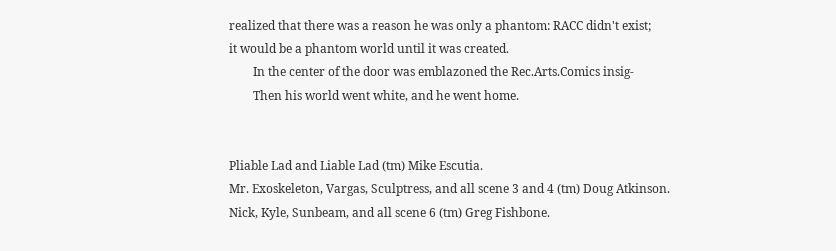realized that there was a reason he was only a phantom: RACC didn't exist;
it would be a phantom world until it was created.
        In the center of the door was emblazoned the Rec.Arts.Comics insig-
        Then his world went white, and he went home.


Pliable Lad and Liable Lad (tm) Mike Escutia.
Mr. Exoskeleton, Vargas, Sculptress, and all scene 3 and 4 (tm) Doug Atkinson.
Nick, Kyle, Sunbeam, and all scene 6 (tm) Greg Fishbone.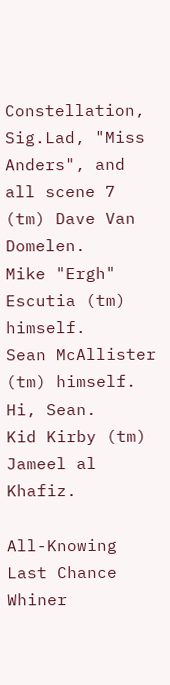Constellation, Sig.Lad, "Miss Anders", and all scene 7 (tm) Dave Van Domelen.
Mike "Ergh" Escutia (tm) himself.
Sean McAllister (tm) himself.  Hi, Sean.
Kid Kirby (tm) Jameel al Khafiz.

All-Knowing Last Chance Whiner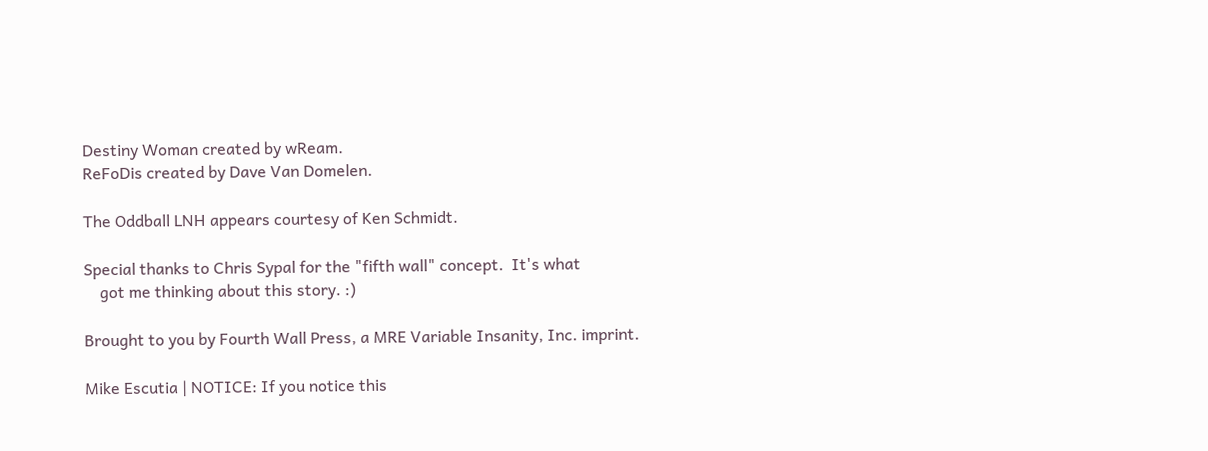Destiny Woman created by wReam.
ReFoDis created by Dave Van Domelen.

The Oddball LNH appears courtesy of Ken Schmidt.

Special thanks to Chris Sypal for the "fifth wall" concept.  It's what
    got me thinking about this story. :)

Brought to you by Fourth Wall Press, a MRE Variable Insanity, Inc. imprint.

Mike Escutia | NOTICE: If you notice this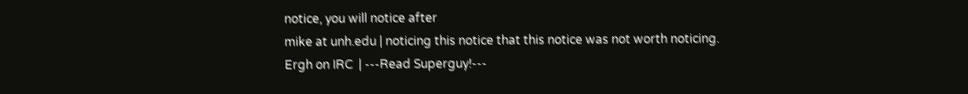notice, you will notice after
mike at unh.edu | noticing this notice that this notice was not worth noticing.
Ergh on IRC  | ---Read Superguy!---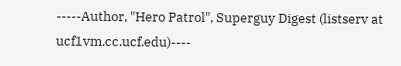-----Author, "Hero Patrol", Superguy Digest (listserv at ucf1vm.cc.ucf.edu)----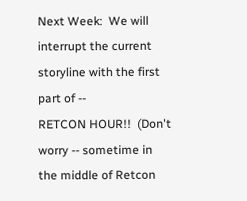Next Week:  We will interrupt the current storyline with the first part of --
RETCON HOUR!!  (Don't worry -- sometime in the middle of Retcon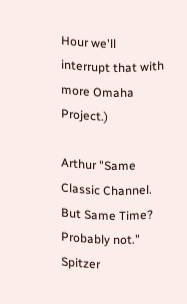Hour we'll
interrupt that with more Omaha Project.)

Arthur "Same Classic Channel.  But Same Time?  Probably not." Spitzer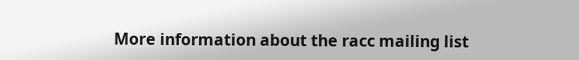More information about the racc mailing list